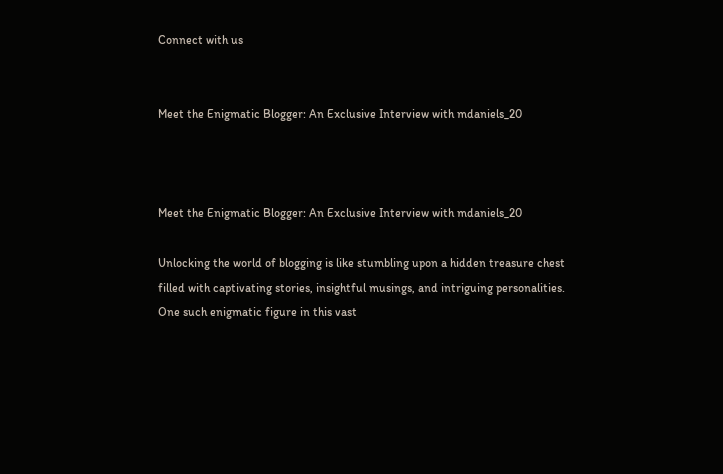Connect with us


Meet the Enigmatic Blogger: An Exclusive Interview with mdaniels_20



Meet the Enigmatic Blogger: An Exclusive Interview with mdaniels_20

Unlocking the world of blogging is like stumbling upon a hidden treasure chest filled with captivating stories, insightful musings, and intriguing personalities. One such enigmatic figure in this vast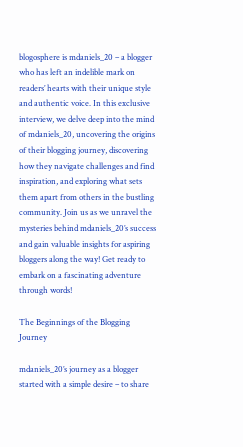blogosphere is mdaniels_20 – a blogger who has left an indelible mark on readers’ hearts with their unique style and authentic voice. In this exclusive interview, we delve deep into the mind of mdaniels_20, uncovering the origins of their blogging journey, discovering how they navigate challenges and find inspiration, and exploring what sets them apart from others in the bustling community. Join us as we unravel the mysteries behind mdaniels_20’s success and gain valuable insights for aspiring bloggers along the way! Get ready to embark on a fascinating adventure through words!

The Beginnings of the Blogging Journey

mdaniels_20’s journey as a blogger started with a simple desire – to share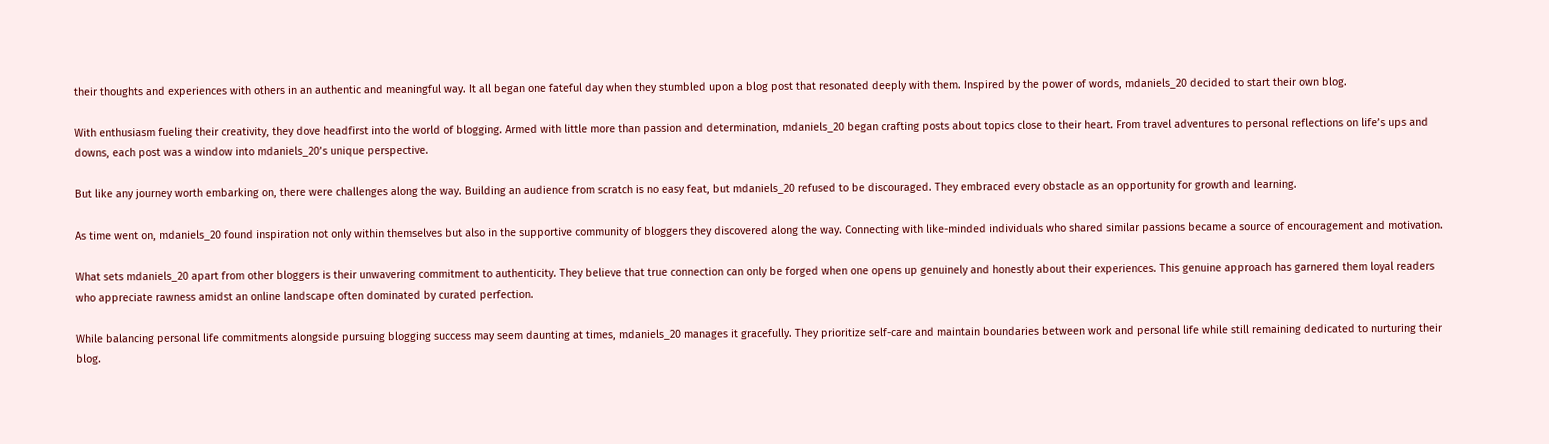their thoughts and experiences with others in an authentic and meaningful way. It all began one fateful day when they stumbled upon a blog post that resonated deeply with them. Inspired by the power of words, mdaniels_20 decided to start their own blog.

With enthusiasm fueling their creativity, they dove headfirst into the world of blogging. Armed with little more than passion and determination, mdaniels_20 began crafting posts about topics close to their heart. From travel adventures to personal reflections on life’s ups and downs, each post was a window into mdaniels_20’s unique perspective.

But like any journey worth embarking on, there were challenges along the way. Building an audience from scratch is no easy feat, but mdaniels_20 refused to be discouraged. They embraced every obstacle as an opportunity for growth and learning.

As time went on, mdaniels_20 found inspiration not only within themselves but also in the supportive community of bloggers they discovered along the way. Connecting with like-minded individuals who shared similar passions became a source of encouragement and motivation.

What sets mdaniels_20 apart from other bloggers is their unwavering commitment to authenticity. They believe that true connection can only be forged when one opens up genuinely and honestly about their experiences. This genuine approach has garnered them loyal readers who appreciate rawness amidst an online landscape often dominated by curated perfection.

While balancing personal life commitments alongside pursuing blogging success may seem daunting at times, mdaniels_20 manages it gracefully. They prioritize self-care and maintain boundaries between work and personal life while still remaining dedicated to nurturing their blog.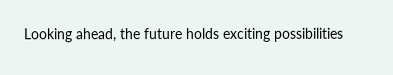Looking ahead, the future holds exciting possibilities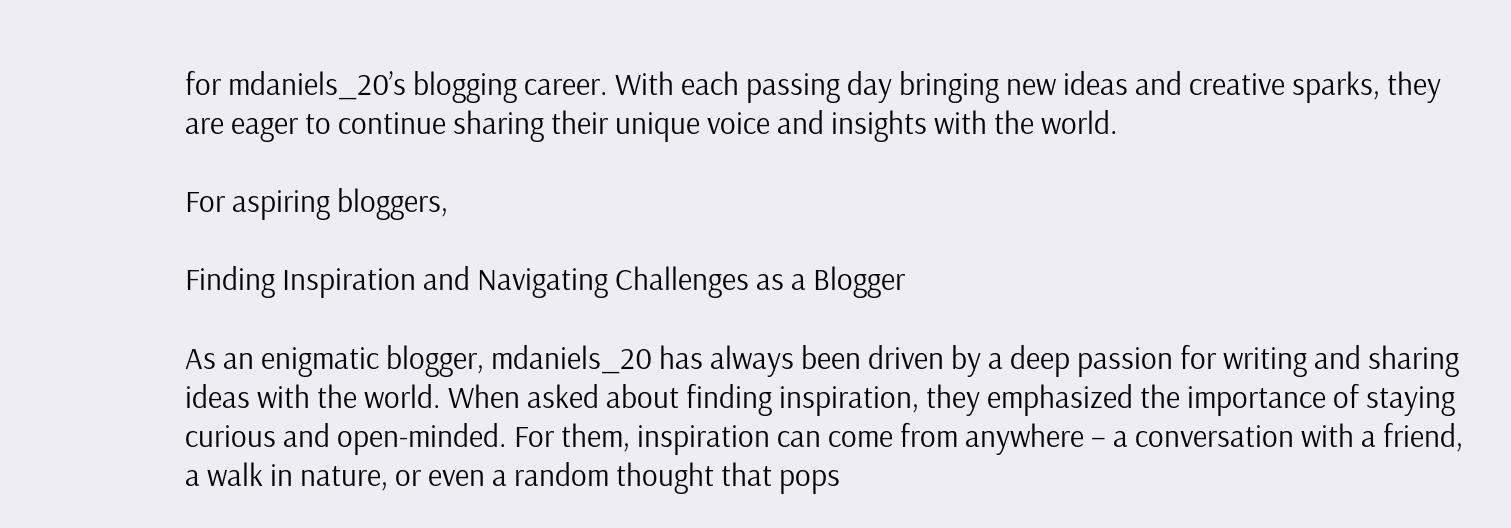for mdaniels_20’s blogging career. With each passing day bringing new ideas and creative sparks, they are eager to continue sharing their unique voice and insights with the world.

For aspiring bloggers,

Finding Inspiration and Navigating Challenges as a Blogger

As an enigmatic blogger, mdaniels_20 has always been driven by a deep passion for writing and sharing ideas with the world. When asked about finding inspiration, they emphasized the importance of staying curious and open-minded. For them, inspiration can come from anywhere – a conversation with a friend, a walk in nature, or even a random thought that pops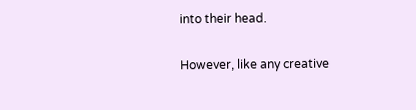into their head.

However, like any creative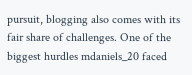pursuit, blogging also comes with its fair share of challenges. One of the biggest hurdles mdaniels_20 faced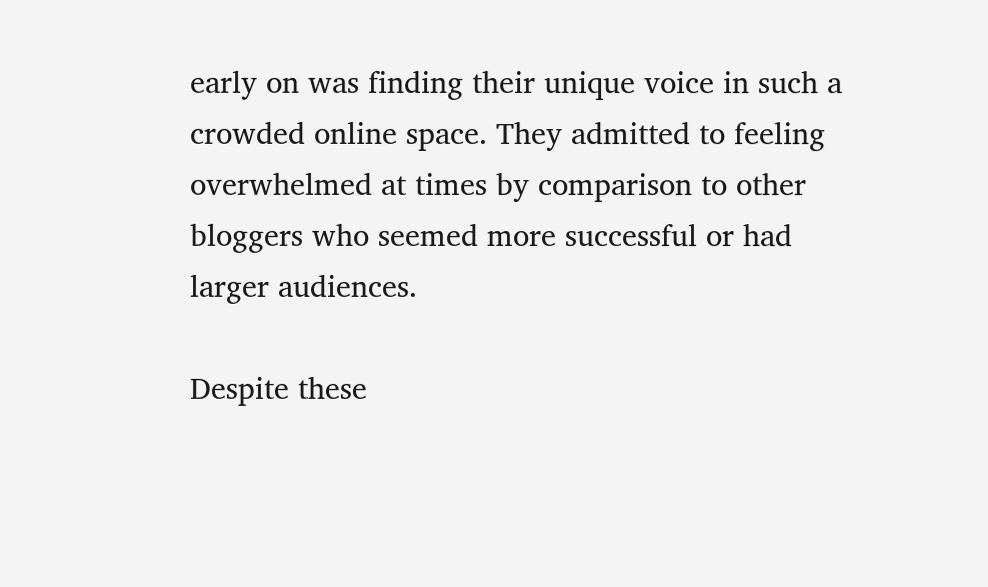early on was finding their unique voice in such a crowded online space. They admitted to feeling overwhelmed at times by comparison to other bloggers who seemed more successful or had larger audiences.

Despite these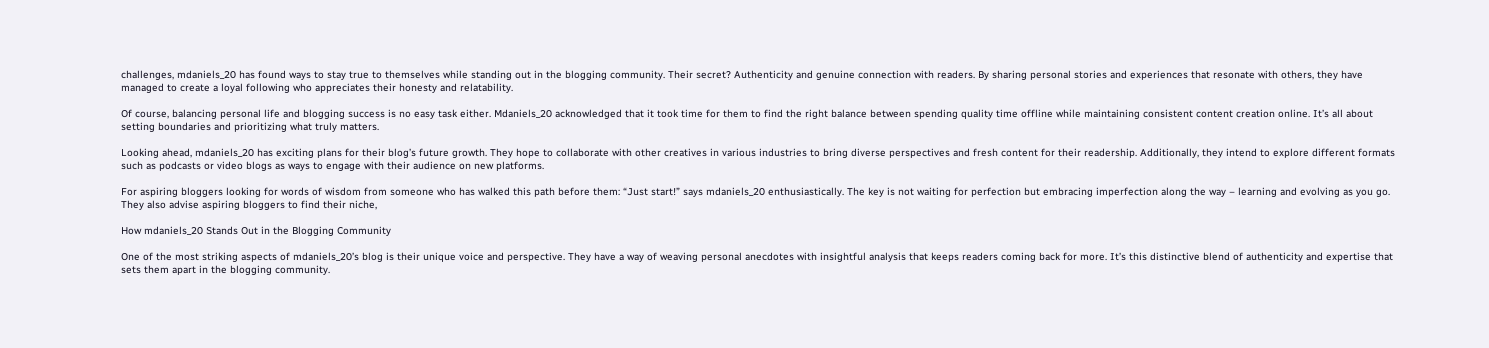challenges, mdaniels_20 has found ways to stay true to themselves while standing out in the blogging community. Their secret? Authenticity and genuine connection with readers. By sharing personal stories and experiences that resonate with others, they have managed to create a loyal following who appreciates their honesty and relatability.

Of course, balancing personal life and blogging success is no easy task either. Mdaniels_20 acknowledged that it took time for them to find the right balance between spending quality time offline while maintaining consistent content creation online. It’s all about setting boundaries and prioritizing what truly matters.

Looking ahead, mdaniels_20 has exciting plans for their blog’s future growth. They hope to collaborate with other creatives in various industries to bring diverse perspectives and fresh content for their readership. Additionally, they intend to explore different formats such as podcasts or video blogs as ways to engage with their audience on new platforms.

For aspiring bloggers looking for words of wisdom from someone who has walked this path before them: “Just start!” says mdaniels_20 enthusiastically. The key is not waiting for perfection but embracing imperfection along the way – learning and evolving as you go. They also advise aspiring bloggers to find their niche,

How mdaniels_20 Stands Out in the Blogging Community

One of the most striking aspects of mdaniels_20’s blog is their unique voice and perspective. They have a way of weaving personal anecdotes with insightful analysis that keeps readers coming back for more. It’s this distinctive blend of authenticity and expertise that sets them apart in the blogging community.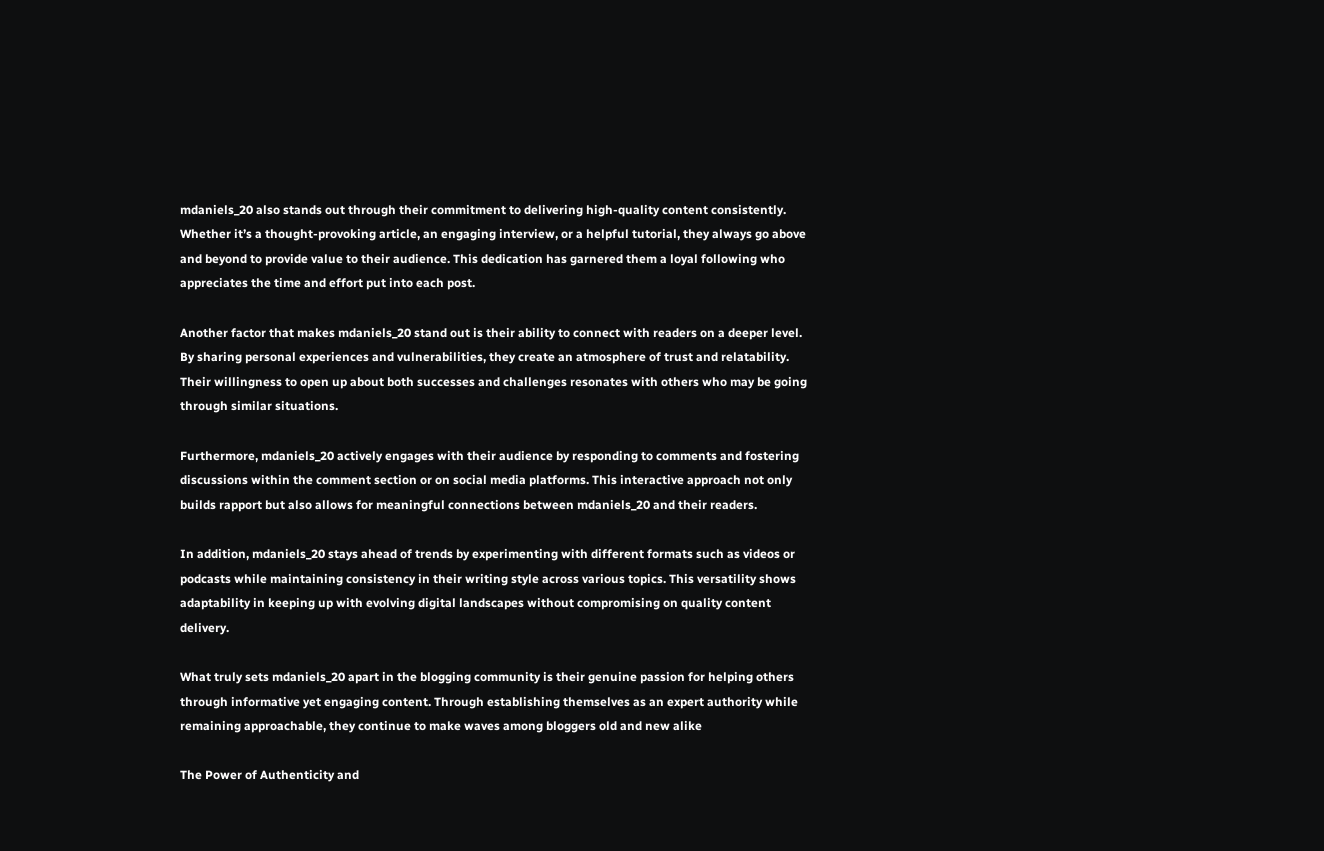mdaniels_20 also stands out through their commitment to delivering high-quality content consistently. Whether it’s a thought-provoking article, an engaging interview, or a helpful tutorial, they always go above and beyond to provide value to their audience. This dedication has garnered them a loyal following who appreciates the time and effort put into each post.

Another factor that makes mdaniels_20 stand out is their ability to connect with readers on a deeper level. By sharing personal experiences and vulnerabilities, they create an atmosphere of trust and relatability. Their willingness to open up about both successes and challenges resonates with others who may be going through similar situations.

Furthermore, mdaniels_20 actively engages with their audience by responding to comments and fostering discussions within the comment section or on social media platforms. This interactive approach not only builds rapport but also allows for meaningful connections between mdaniels_20 and their readers.

In addition, mdaniels_20 stays ahead of trends by experimenting with different formats such as videos or podcasts while maintaining consistency in their writing style across various topics. This versatility shows adaptability in keeping up with evolving digital landscapes without compromising on quality content delivery.

What truly sets mdaniels_20 apart in the blogging community is their genuine passion for helping others through informative yet engaging content. Through establishing themselves as an expert authority while remaining approachable, they continue to make waves among bloggers old and new alike

The Power of Authenticity and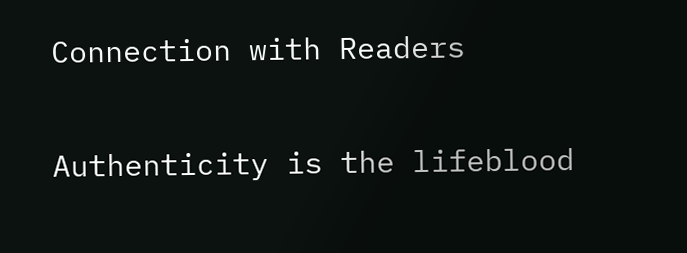Connection with Readers

Authenticity is the lifeblood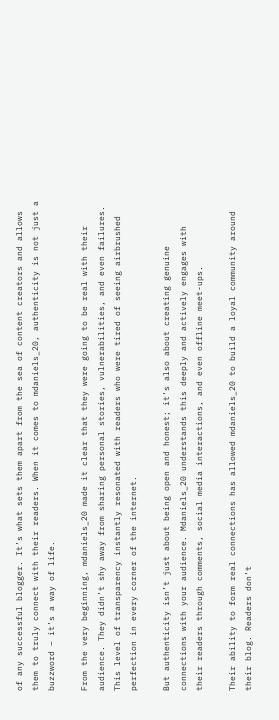of any successful blogger. It’s what sets them apart from the sea of content creators and allows them to truly connect with their readers. When it comes to mdaniels_20, authenticity is not just a buzzword – it’s a way of life.

From the very beginning, mdaniels_20 made it clear that they were going to be real with their audience. They didn’t shy away from sharing personal stories, vulnerabilities, and even failures. This level of transparency instantly resonated with readers who were tired of seeing airbrushed perfection in every corner of the internet.

But authenticity isn’t just about being open and honest; it’s also about creating genuine connections with your audience. Mdaniels_20 understands this deeply and actively engages with their readers through comments, social media interactions, and even offline meet-ups.

Their ability to form real connections has allowed mdaniels_20 to build a loyal community around their blog. Readers don’t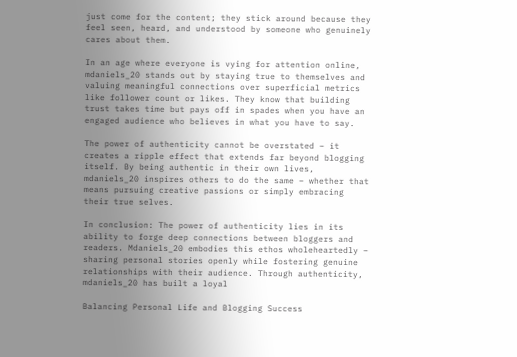just come for the content; they stick around because they feel seen, heard, and understood by someone who genuinely cares about them.

In an age where everyone is vying for attention online, mdaniels_20 stands out by staying true to themselves and valuing meaningful connections over superficial metrics like follower count or likes. They know that building trust takes time but pays off in spades when you have an engaged audience who believes in what you have to say.

The power of authenticity cannot be overstated – it creates a ripple effect that extends far beyond blogging itself. By being authentic in their own lives, mdaniels_20 inspires others to do the same – whether that means pursuing creative passions or simply embracing their true selves.

In conclusion: The power of authenticity lies in its ability to forge deep connections between bloggers and readers. Mdaniels_20 embodies this ethos wholeheartedly – sharing personal stories openly while fostering genuine relationships with their audience. Through authenticity, mdaniels_20 has built a loyal

Balancing Personal Life and Blogging Success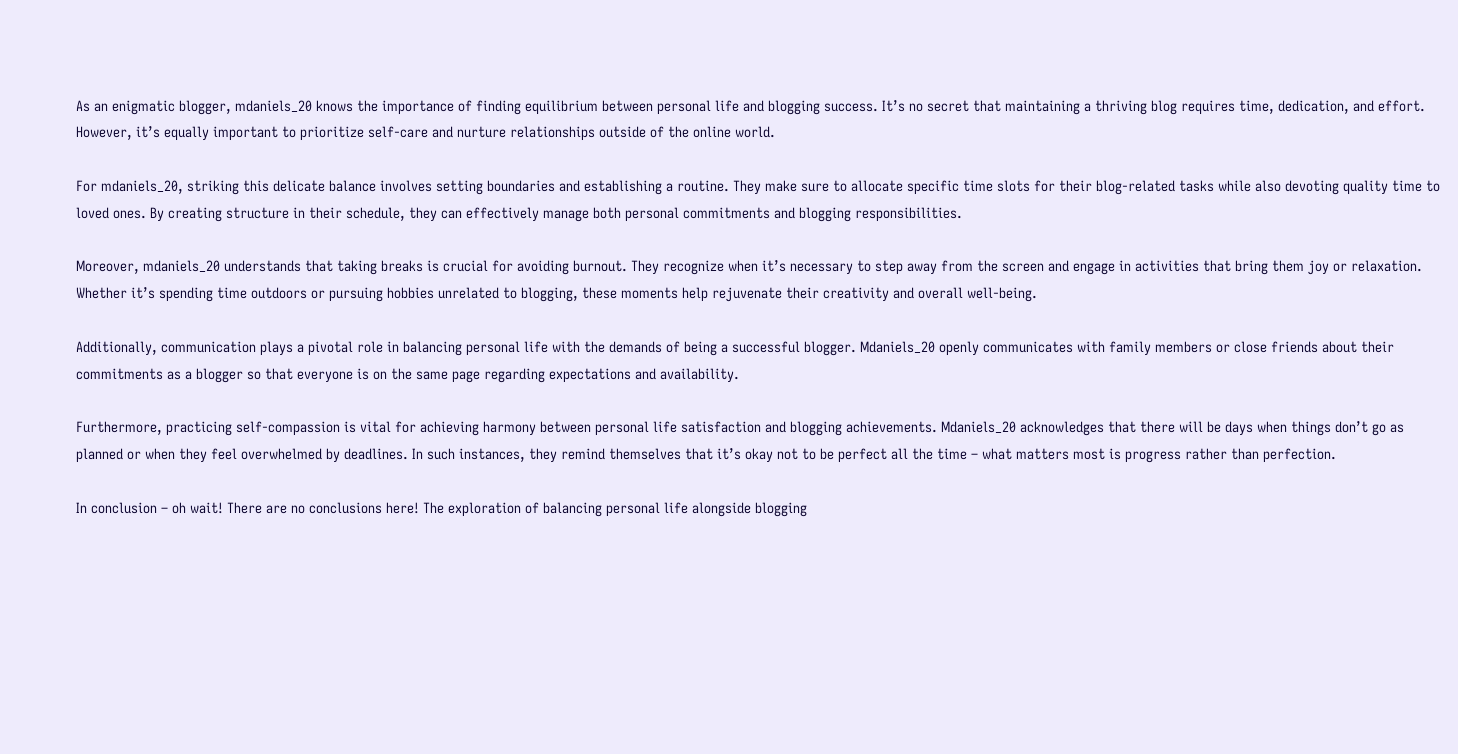As an enigmatic blogger, mdaniels_20 knows the importance of finding equilibrium between personal life and blogging success. It’s no secret that maintaining a thriving blog requires time, dedication, and effort. However, it’s equally important to prioritize self-care and nurture relationships outside of the online world.

For mdaniels_20, striking this delicate balance involves setting boundaries and establishing a routine. They make sure to allocate specific time slots for their blog-related tasks while also devoting quality time to loved ones. By creating structure in their schedule, they can effectively manage both personal commitments and blogging responsibilities.

Moreover, mdaniels_20 understands that taking breaks is crucial for avoiding burnout. They recognize when it’s necessary to step away from the screen and engage in activities that bring them joy or relaxation. Whether it’s spending time outdoors or pursuing hobbies unrelated to blogging, these moments help rejuvenate their creativity and overall well-being.

Additionally, communication plays a pivotal role in balancing personal life with the demands of being a successful blogger. Mdaniels_20 openly communicates with family members or close friends about their commitments as a blogger so that everyone is on the same page regarding expectations and availability.

Furthermore, practicing self-compassion is vital for achieving harmony between personal life satisfaction and blogging achievements. Mdaniels_20 acknowledges that there will be days when things don’t go as planned or when they feel overwhelmed by deadlines. In such instances, they remind themselves that it’s okay not to be perfect all the time – what matters most is progress rather than perfection.

In conclusion – oh wait! There are no conclusions here! The exploration of balancing personal life alongside blogging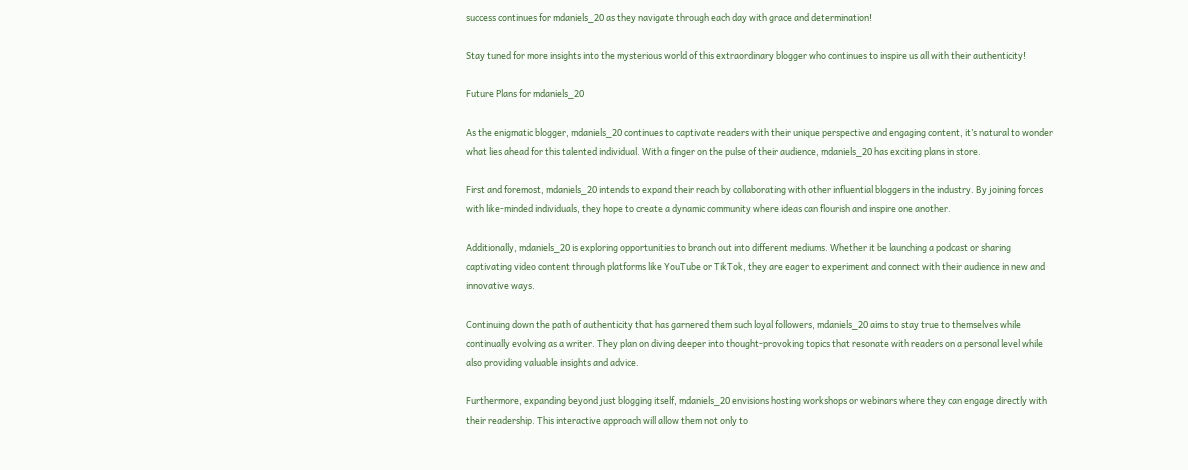success continues for mdaniels_20 as they navigate through each day with grace and determination!

Stay tuned for more insights into the mysterious world of this extraordinary blogger who continues to inspire us all with their authenticity!

Future Plans for mdaniels_20

As the enigmatic blogger, mdaniels_20 continues to captivate readers with their unique perspective and engaging content, it’s natural to wonder what lies ahead for this talented individual. With a finger on the pulse of their audience, mdaniels_20 has exciting plans in store.

First and foremost, mdaniels_20 intends to expand their reach by collaborating with other influential bloggers in the industry. By joining forces with like-minded individuals, they hope to create a dynamic community where ideas can flourish and inspire one another.

Additionally, mdaniels_20 is exploring opportunities to branch out into different mediums. Whether it be launching a podcast or sharing captivating video content through platforms like YouTube or TikTok, they are eager to experiment and connect with their audience in new and innovative ways.

Continuing down the path of authenticity that has garnered them such loyal followers, mdaniels_20 aims to stay true to themselves while continually evolving as a writer. They plan on diving deeper into thought-provoking topics that resonate with readers on a personal level while also providing valuable insights and advice.

Furthermore, expanding beyond just blogging itself, mdaniels_20 envisions hosting workshops or webinars where they can engage directly with their readership. This interactive approach will allow them not only to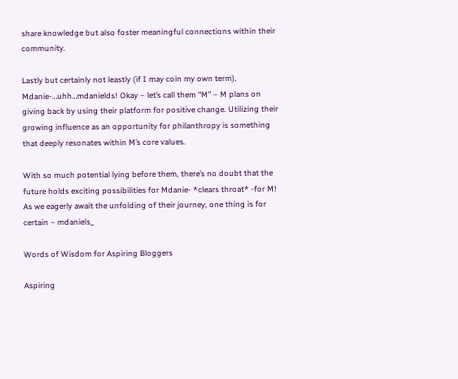share knowledge but also foster meaningful connections within their community.

Lastly but certainly not leastly (if I may coin my own term), Mdanie-…uhh…mdanields! Okay – let’s call them “M” – M plans on giving back by using their platform for positive change. Utilizing their growing influence as an opportunity for philanthropy is something that deeply resonates within M’s core values.

With so much potential lying before them, there’s no doubt that the future holds exciting possibilities for Mdanie- *clears throat* -for M! As we eagerly await the unfolding of their journey, one thing is for certain – mdaniels_

Words of Wisdom for Aspiring Bloggers

Aspiring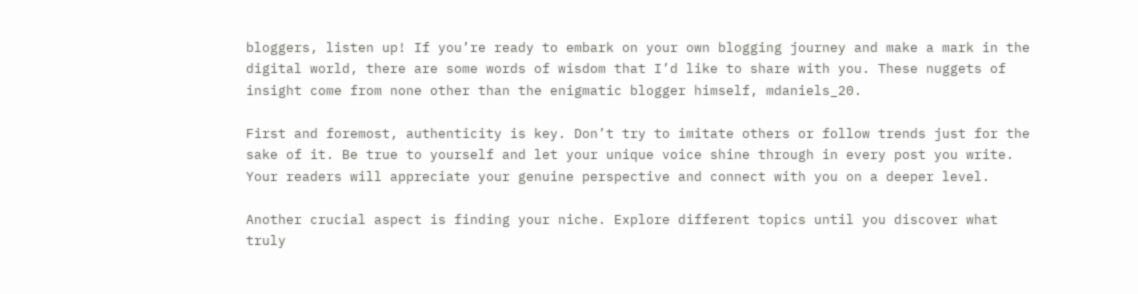bloggers, listen up! If you’re ready to embark on your own blogging journey and make a mark in the digital world, there are some words of wisdom that I’d like to share with you. These nuggets of insight come from none other than the enigmatic blogger himself, mdaniels_20.

First and foremost, authenticity is key. Don’t try to imitate others or follow trends just for the sake of it. Be true to yourself and let your unique voice shine through in every post you write. Your readers will appreciate your genuine perspective and connect with you on a deeper level.

Another crucial aspect is finding your niche. Explore different topics until you discover what truly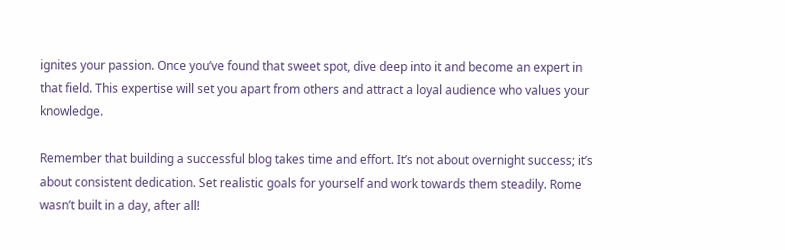ignites your passion. Once you’ve found that sweet spot, dive deep into it and become an expert in that field. This expertise will set you apart from others and attract a loyal audience who values your knowledge.

Remember that building a successful blog takes time and effort. It’s not about overnight success; it’s about consistent dedication. Set realistic goals for yourself and work towards them steadily. Rome wasn’t built in a day, after all!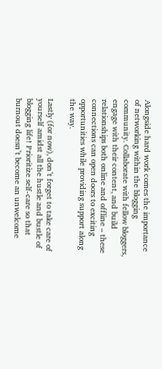Alongside hard work comes the importance of networking within the blogging community. Collaborate with fellow bloggers, engage with their content, and build relationships both online and offline – these connections can open doors to exciting opportunities while providing support along the way.

Lastly (for now), don’t forget to take care of yourself amidst all the hustle and bustle of blogging life! Prioritize self-care so that burnout doesn’t become an unwelcome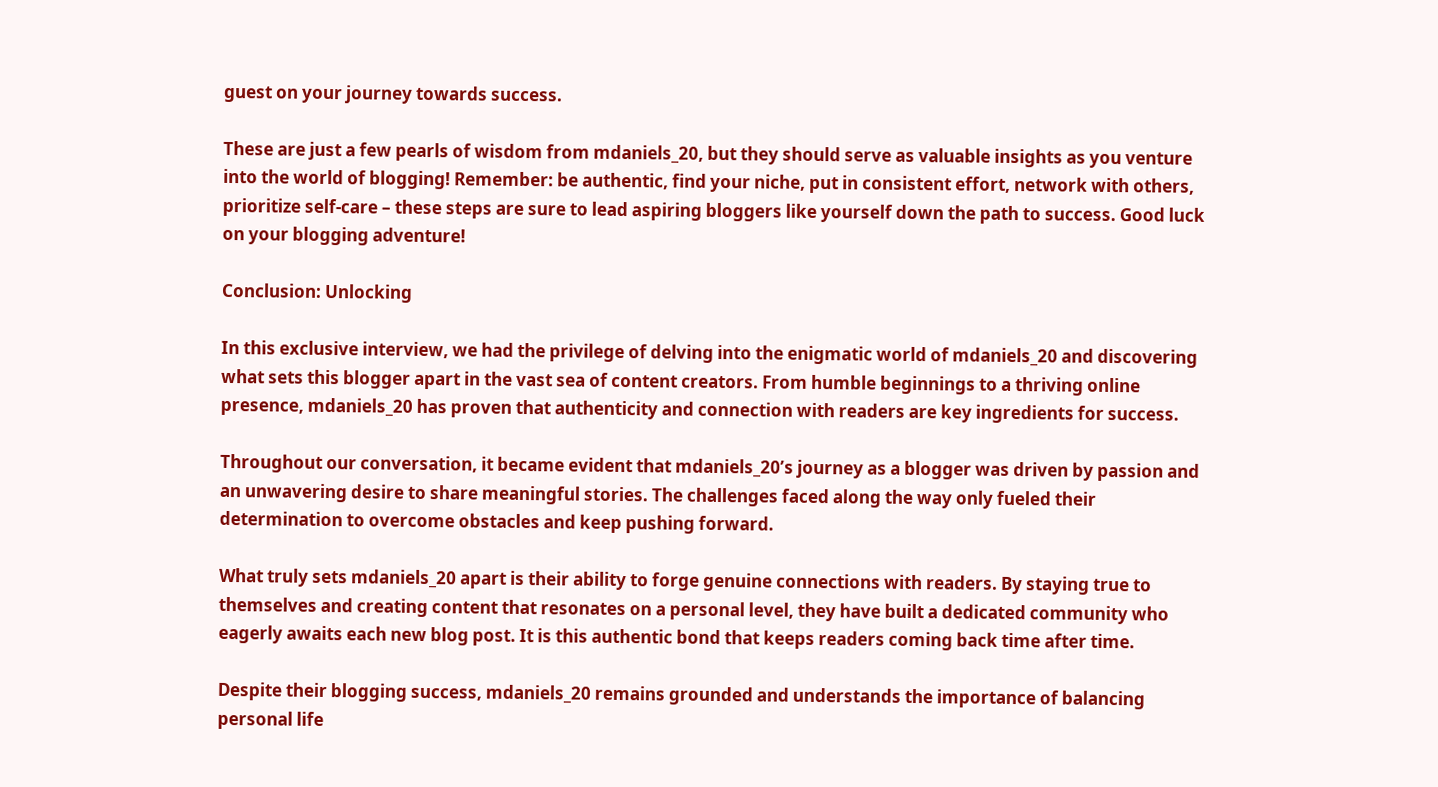guest on your journey towards success.

These are just a few pearls of wisdom from mdaniels_20, but they should serve as valuable insights as you venture into the world of blogging! Remember: be authentic, find your niche, put in consistent effort, network with others, prioritize self-care – these steps are sure to lead aspiring bloggers like yourself down the path to success. Good luck on your blogging adventure!

Conclusion: Unlocking

In this exclusive interview, we had the privilege of delving into the enigmatic world of mdaniels_20 and discovering what sets this blogger apart in the vast sea of content creators. From humble beginnings to a thriving online presence, mdaniels_20 has proven that authenticity and connection with readers are key ingredients for success.

Throughout our conversation, it became evident that mdaniels_20’s journey as a blogger was driven by passion and an unwavering desire to share meaningful stories. The challenges faced along the way only fueled their determination to overcome obstacles and keep pushing forward.

What truly sets mdaniels_20 apart is their ability to forge genuine connections with readers. By staying true to themselves and creating content that resonates on a personal level, they have built a dedicated community who eagerly awaits each new blog post. It is this authentic bond that keeps readers coming back time after time.

Despite their blogging success, mdaniels_20 remains grounded and understands the importance of balancing personal life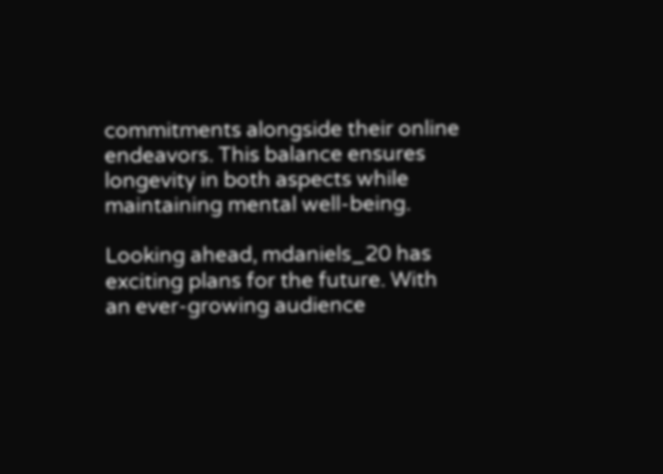commitments alongside their online endeavors. This balance ensures longevity in both aspects while maintaining mental well-being.

Looking ahead, mdaniels_20 has exciting plans for the future. With an ever-growing audience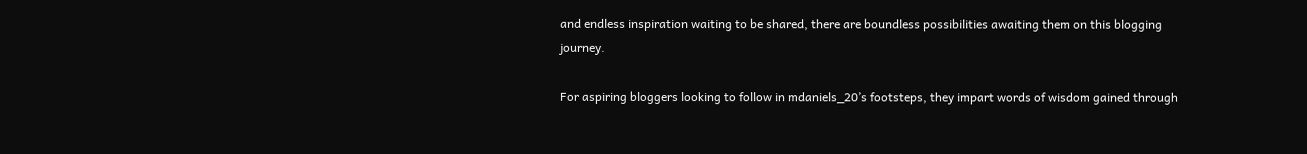and endless inspiration waiting to be shared, there are boundless possibilities awaiting them on this blogging journey.

For aspiring bloggers looking to follow in mdaniels_20’s footsteps, they impart words of wisdom gained through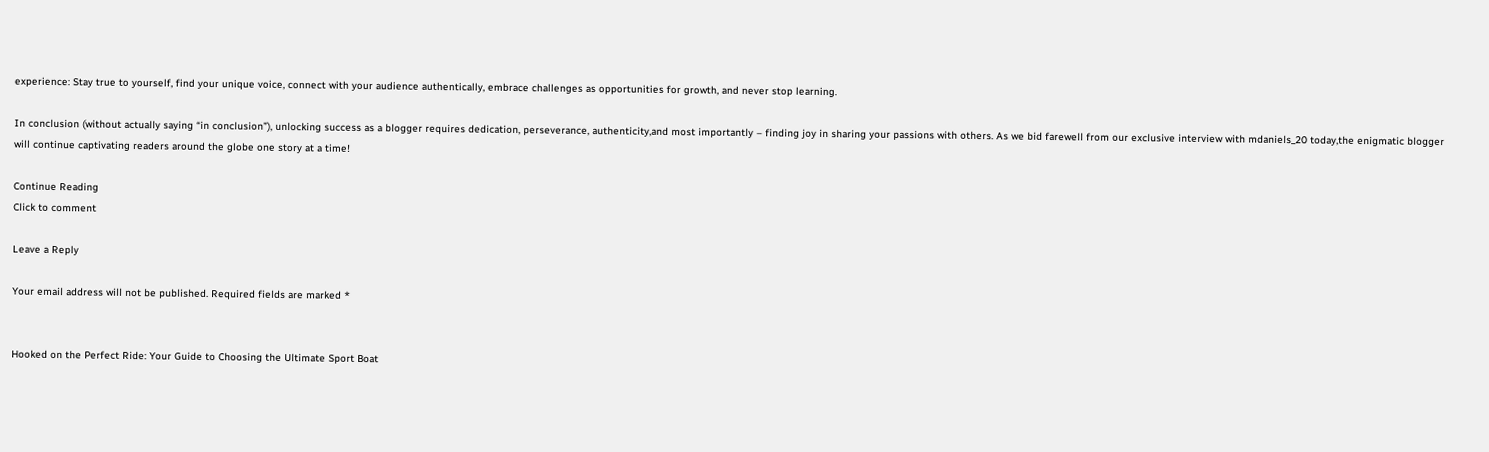experience: Stay true to yourself, find your unique voice, connect with your audience authentically, embrace challenges as opportunities for growth, and never stop learning.

In conclusion (without actually saying “in conclusion”), unlocking success as a blogger requires dedication, perseverance, authenticity,and most importantly – finding joy in sharing your passions with others. As we bid farewell from our exclusive interview with mdaniels_20 today,the enigmatic blogger will continue captivating readers around the globe one story at a time!

Continue Reading
Click to comment

Leave a Reply

Your email address will not be published. Required fields are marked *


Hooked on the Perfect Ride: Your Guide to Choosing the Ultimate Sport Boat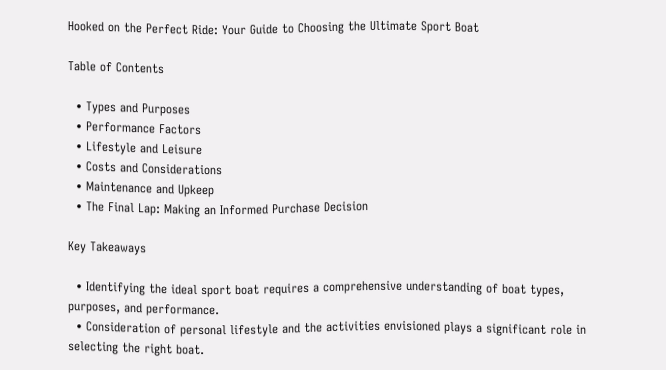Hooked on the Perfect Ride: Your Guide to Choosing the Ultimate Sport Boat

Table of Contents

  • Types and Purposes
  • Performance Factors
  • Lifestyle and Leisure
  • Costs and Considerations
  • Maintenance and Upkeep
  • The Final Lap: Making an Informed Purchase Decision

Key Takeaways

  • Identifying the ideal sport boat requires a comprehensive understanding of boat types, purposes, and performance.
  • Consideration of personal lifestyle and the activities envisioned plays a significant role in selecting the right boat.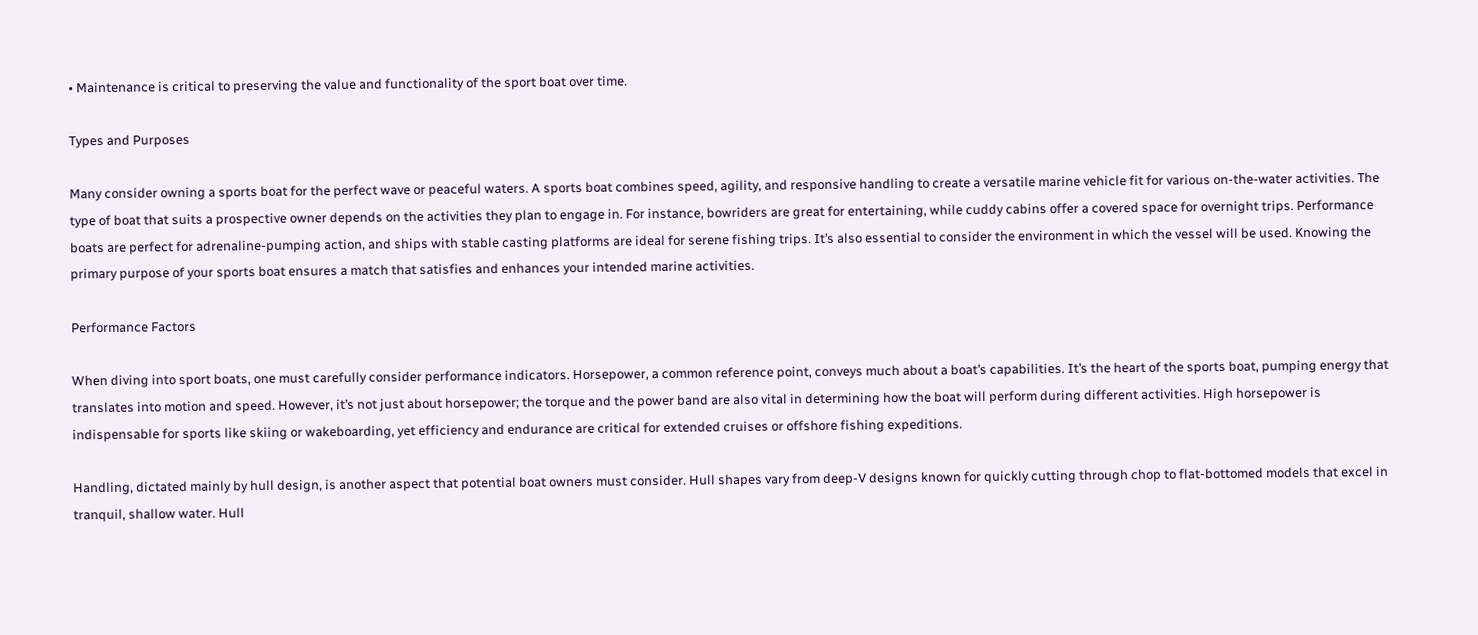• Maintenance is critical to preserving the value and functionality of the sport boat over time.

Types and Purposes

Many consider owning a sports boat for the perfect wave or peaceful waters. A sports boat combines speed, agility, and responsive handling to create a versatile marine vehicle fit for various on-the-water activities. The type of boat that suits a prospective owner depends on the activities they plan to engage in. For instance, bowriders are great for entertaining, while cuddy cabins offer a covered space for overnight trips. Performance boats are perfect for adrenaline-pumping action, and ships with stable casting platforms are ideal for serene fishing trips. It’s also essential to consider the environment in which the vessel will be used. Knowing the primary purpose of your sports boat ensures a match that satisfies and enhances your intended marine activities.

Performance Factors

When diving into sport boats, one must carefully consider performance indicators. Horsepower, a common reference point, conveys much about a boat’s capabilities. It’s the heart of the sports boat, pumping energy that translates into motion and speed. However, it’s not just about horsepower; the torque and the power band are also vital in determining how the boat will perform during different activities. High horsepower is indispensable for sports like skiing or wakeboarding, yet efficiency and endurance are critical for extended cruises or offshore fishing expeditions.

Handling, dictated mainly by hull design, is another aspect that potential boat owners must consider. Hull shapes vary from deep-V designs known for quickly cutting through chop to flat-bottomed models that excel in tranquil, shallow water. Hull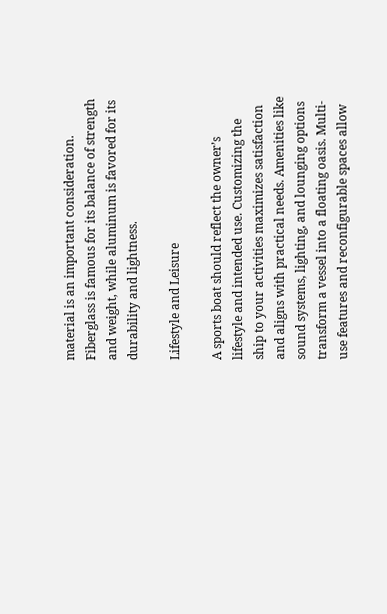material is an important consideration. Fiberglass is famous for its balance of strength and weight, while aluminum is favored for its durability and lightness.

Lifestyle and Leisure

A sports boat should reflect the owner’s lifestyle and intended use. Customizing the ship to your activities maximizes satisfaction and aligns with practical needs. Amenities like sound systems, lighting, and lounging options transform a vessel into a floating oasis. Multi-use features and reconfigurable spaces allow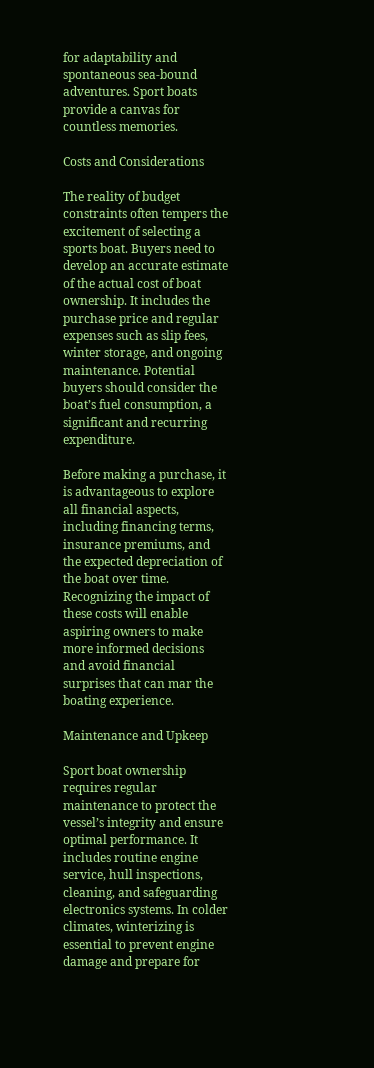for adaptability and spontaneous sea-bound adventures. Sport boats provide a canvas for countless memories.

Costs and Considerations

The reality of budget constraints often tempers the excitement of selecting a sports boat. Buyers need to develop an accurate estimate of the actual cost of boat ownership. It includes the purchase price and regular expenses such as slip fees, winter storage, and ongoing maintenance. Potential buyers should consider the boat’s fuel consumption, a significant and recurring expenditure.

Before making a purchase, it is advantageous to explore all financial aspects, including financing terms, insurance premiums, and the expected depreciation of the boat over time. Recognizing the impact of these costs will enable aspiring owners to make more informed decisions and avoid financial surprises that can mar the boating experience.

Maintenance and Upkeep

Sport boat ownership requires regular maintenance to protect the vessel’s integrity and ensure optimal performance. It includes routine engine service, hull inspections, cleaning, and safeguarding electronics systems. In colder climates, winterizing is essential to prevent engine damage and prepare for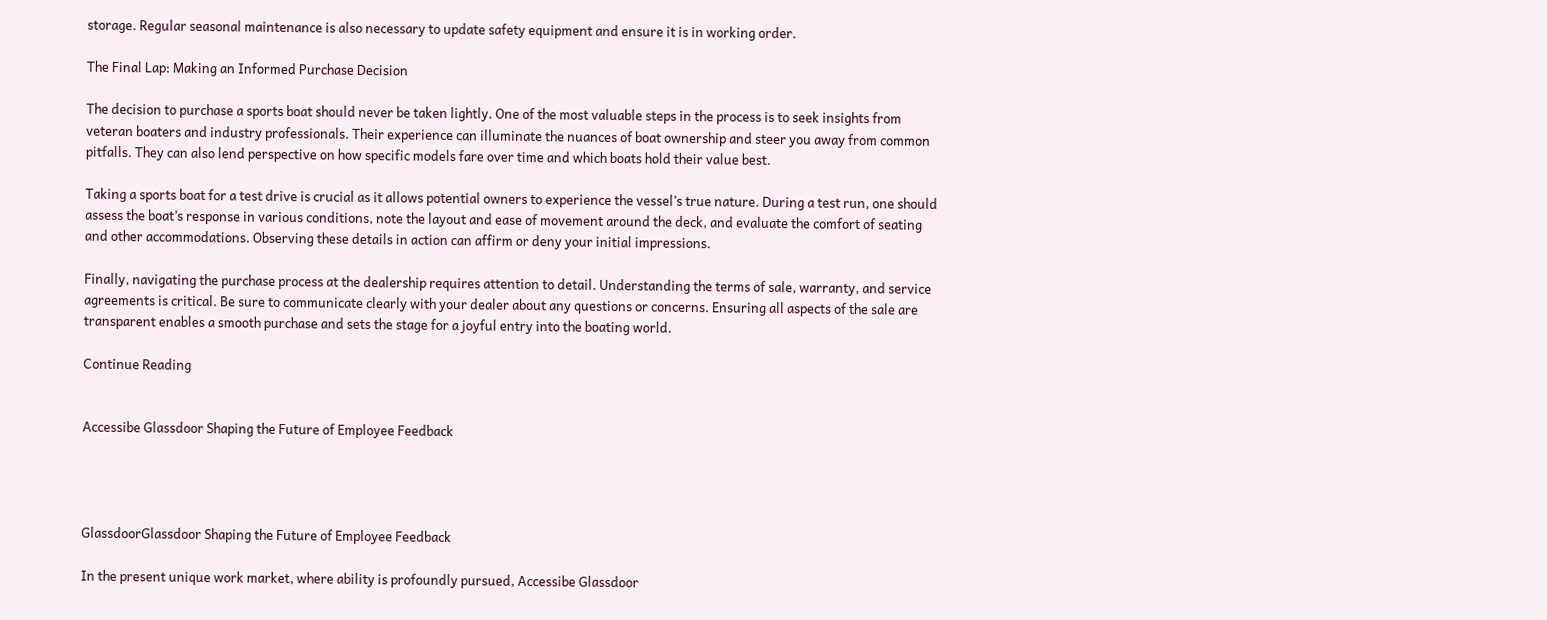storage. Regular seasonal maintenance is also necessary to update safety equipment and ensure it is in working order.

The Final Lap: Making an Informed Purchase Decision

The decision to purchase a sports boat should never be taken lightly. One of the most valuable steps in the process is to seek insights from veteran boaters and industry professionals. Their experience can illuminate the nuances of boat ownership and steer you away from common pitfalls. They can also lend perspective on how specific models fare over time and which boats hold their value best.

Taking a sports boat for a test drive is crucial as it allows potential owners to experience the vessel’s true nature. During a test run, one should assess the boat’s response in various conditions, note the layout and ease of movement around the deck, and evaluate the comfort of seating and other accommodations. Observing these details in action can affirm or deny your initial impressions.

Finally, navigating the purchase process at the dealership requires attention to detail. Understanding the terms of sale, warranty, and service agreements is critical. Be sure to communicate clearly with your dealer about any questions or concerns. Ensuring all aspects of the sale are transparent enables a smooth purchase and sets the stage for a joyful entry into the boating world.

Continue Reading


Accessibe Glassdoor Shaping the Future of Employee Feedback




GlassdoorGlassdoor Shaping the Future of Employee Feedback

In the present unique work market, where ability is profoundly pursued, Accessibe Glassdoor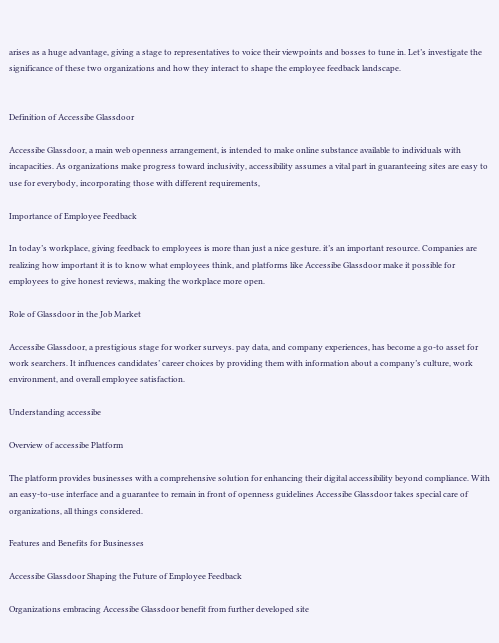arises as a huge advantage, giving a stage to representatives to voice their viewpoints and bosses to tune in. Let’s investigate the significance of these two organizations and how they interact to shape the employee feedback landscape.


Definition of Accessibe Glassdoor

Accessibe Glassdoor, a main web openness arrangement, is intended to make online substance available to individuals with incapacities. As organizations make progress toward inclusivity, accessibility assumes a vital part in guaranteeing sites are easy to use for everybody, incorporating those with different requirements,

Importance of Employee Feedback

In today’s workplace, giving feedback to employees is more than just a nice gesture. it’s an important resource. Companies are realizing how important it is to know what employees think, and platforms like Accessibe Glassdoor make it possible for employees to give honest reviews, making the workplace more open.

Role of Glassdoor in the Job Market

Accessibe Glassdoor, a prestigious stage for worker surveys. pay data, and company experiences, has become a go-to asset for work searchers. It influences candidates’ career choices by providing them with information about a company’s culture, work environment, and overall employee satisfaction.

Understanding accessibe

Overview of accessibe Platform

The platform provides businesses with a comprehensive solution for enhancing their digital accessibility beyond compliance. With an easy-to-use interface and a guarantee to remain in front of openness guidelines Accessibe Glassdoor takes special care of organizations, all things considered.

Features and Benefits for Businesses

Accessibe Glassdoor Shaping the Future of Employee Feedback

Organizations embracing Accessibe Glassdoor benefit from further developed site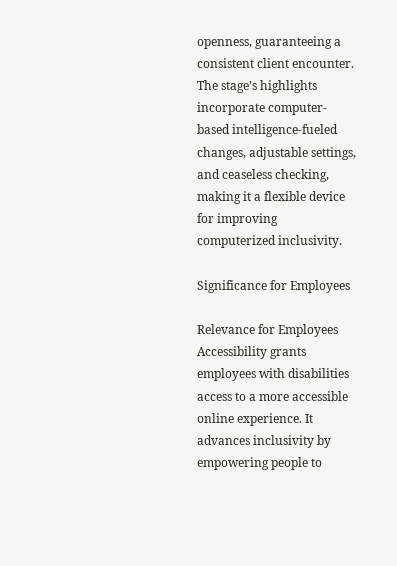openness, guaranteeing a consistent client encounter. The stage’s highlights incorporate computer-based intelligence-fueled changes, adjustable settings, and ceaseless checking, making it a flexible device for improving computerized inclusivity.

Significance for Employees

Relevance for Employees Accessibility grants employees with disabilities access to a more accessible online experience. It advances inclusivity by empowering people to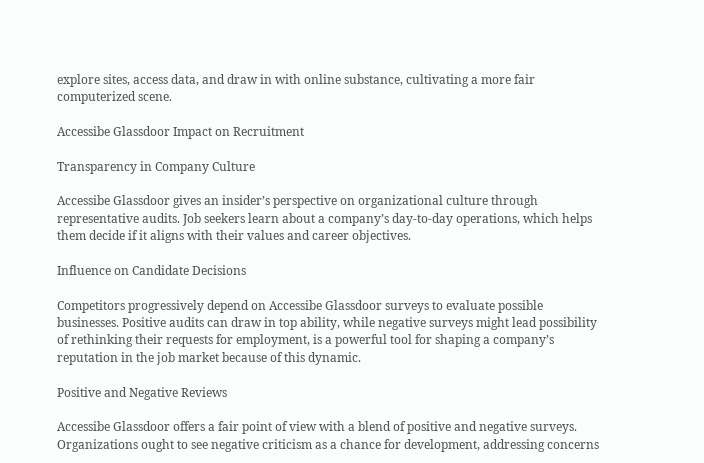explore sites, access data, and draw in with online substance, cultivating a more fair computerized scene.

Accessibe Glassdoor Impact on Recruitment

Transparency in Company Culture

Accessibe Glassdoor gives an insider’s perspective on organizational culture through representative audits. Job seekers learn about a company’s day-to-day operations, which helps them decide if it aligns with their values and career objectives.

Influence on Candidate Decisions

Competitors progressively depend on Accessibe Glassdoor surveys to evaluate possible businesses. Positive audits can draw in top ability, while negative surveys might lead possibility of rethinking their requests for employment, is a powerful tool for shaping a company’s reputation in the job market because of this dynamic.

Positive and Negative Reviews

Accessibe Glassdoor offers a fair point of view with a blend of positive and negative surveys. Organizations ought to see negative criticism as a chance for development, addressing concerns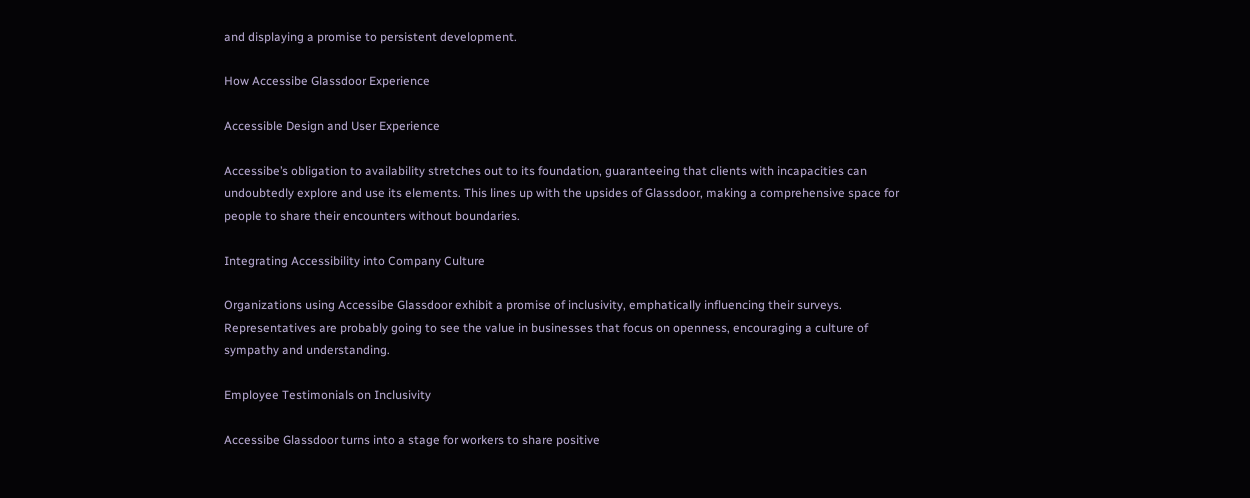and displaying a promise to persistent development.

How Accessibe Glassdoor Experience

Accessible Design and User Experience

Accessibe’s obligation to availability stretches out to its foundation, guaranteeing that clients with incapacities can undoubtedly explore and use its elements. This lines up with the upsides of Glassdoor, making a comprehensive space for people to share their encounters without boundaries.

Integrating Accessibility into Company Culture

Organizations using Accessibe Glassdoor exhibit a promise of inclusivity, emphatically influencing their surveys. Representatives are probably going to see the value in businesses that focus on openness, encouraging a culture of sympathy and understanding.

Employee Testimonials on Inclusivity

Accessibe Glassdoor turns into a stage for workers to share positive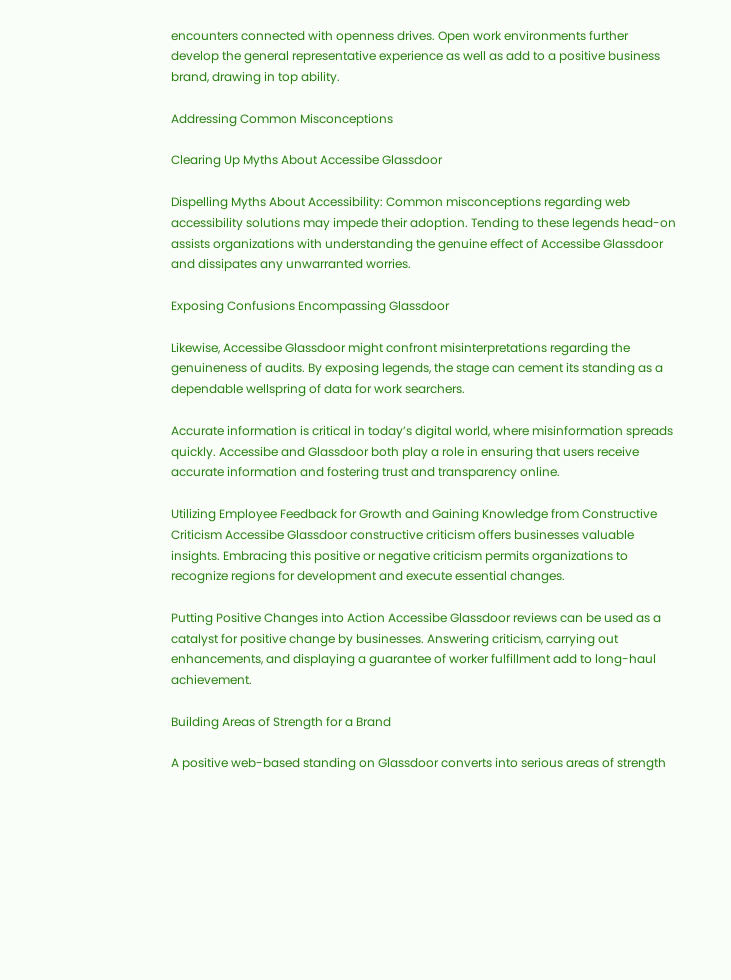encounters connected with openness drives. Open work environments further develop the general representative experience as well as add to a positive business brand, drawing in top ability.

Addressing Common Misconceptions

Clearing Up Myths About Accessibe Glassdoor

Dispelling Myths About Accessibility: Common misconceptions regarding web accessibility solutions may impede their adoption. Tending to these legends head-on assists organizations with understanding the genuine effect of Accessibe Glassdoor and dissipates any unwarranted worries.

Exposing Confusions Encompassing Glassdoor

Likewise, Accessibe Glassdoor might confront misinterpretations regarding the genuineness of audits. By exposing legends, the stage can cement its standing as a dependable wellspring of data for work searchers.

Accurate information is critical in today’s digital world, where misinformation spreads quickly. Accessibe and Glassdoor both play a role in ensuring that users receive accurate information and fostering trust and transparency online.

Utilizing Employee Feedback for Growth and Gaining Knowledge from Constructive Criticism Accessibe Glassdoor constructive criticism offers businesses valuable insights. Embracing this positive or negative criticism permits organizations to recognize regions for development and execute essential changes.

Putting Positive Changes into Action Accessibe Glassdoor reviews can be used as a catalyst for positive change by businesses. Answering criticism, carrying out enhancements, and displaying a guarantee of worker fulfillment add to long-haul achievement.

Building Areas of Strength for a Brand

A positive web-based standing on Glassdoor converts into serious areas of strength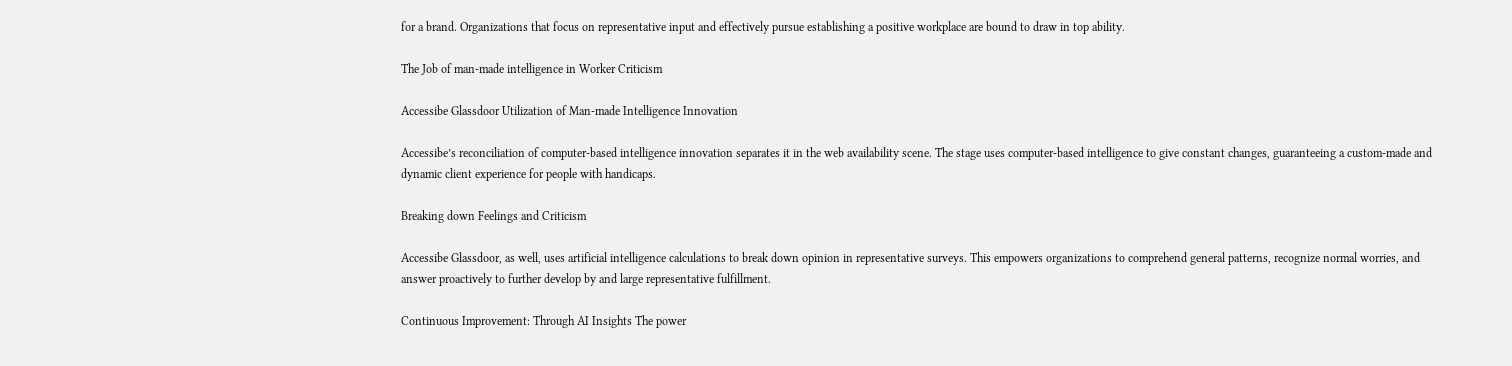for a brand. Organizations that focus on representative input and effectively pursue establishing a positive workplace are bound to draw in top ability.

The Job of man-made intelligence in Worker Criticism

Accessibe Glassdoor Utilization of Man-made Intelligence Innovation

Accessibe’s reconciliation of computer-based intelligence innovation separates it in the web availability scene. The stage uses computer-based intelligence to give constant changes, guaranteeing a custom-made and dynamic client experience for people with handicaps.

Breaking down Feelings and Criticism

Accessibe Glassdoor, as well, uses artificial intelligence calculations to break down opinion in representative surveys. This empowers organizations to comprehend general patterns, recognize normal worries, and answer proactively to further develop by and large representative fulfillment.

Continuous Improvement: Through AI Insights The power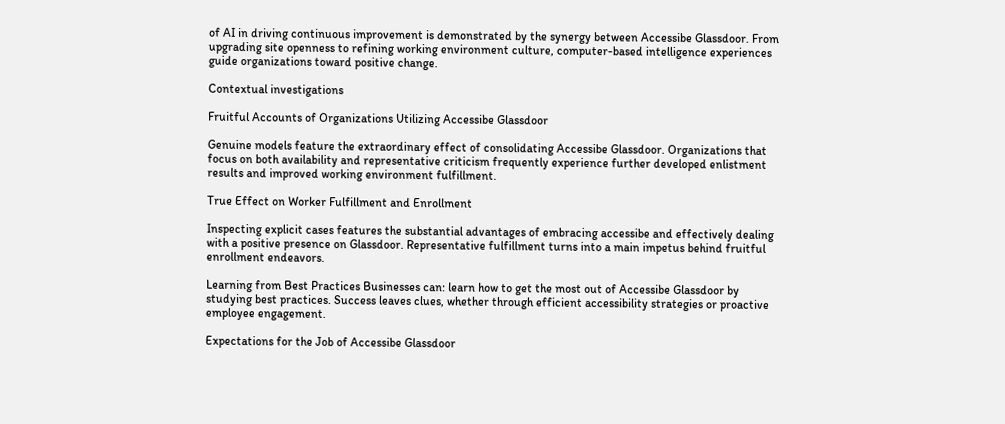of AI in driving continuous improvement is demonstrated by the synergy between Accessibe Glassdoor. From upgrading site openness to refining working environment culture, computer-based intelligence experiences guide organizations toward positive change.

Contextual investigations

Fruitful Accounts of Organizations Utilizing Accessibe Glassdoor

Genuine models feature the extraordinary effect of consolidating Accessibe Glassdoor. Organizations that focus on both availability and representative criticism frequently experience further developed enlistment results and improved working environment fulfillment.

True Effect on Worker Fulfillment and Enrollment

Inspecting explicit cases features the substantial advantages of embracing accessibe and effectively dealing with a positive presence on Glassdoor. Representative fulfillment turns into a main impetus behind fruitful enrollment endeavors.

Learning from Best Practices Businesses can: learn how to get the most out of Accessibe Glassdoor by studying best practices. Success leaves clues, whether through efficient accessibility strategies or proactive employee engagement.

Expectations for the Job of Accessibe Glassdoor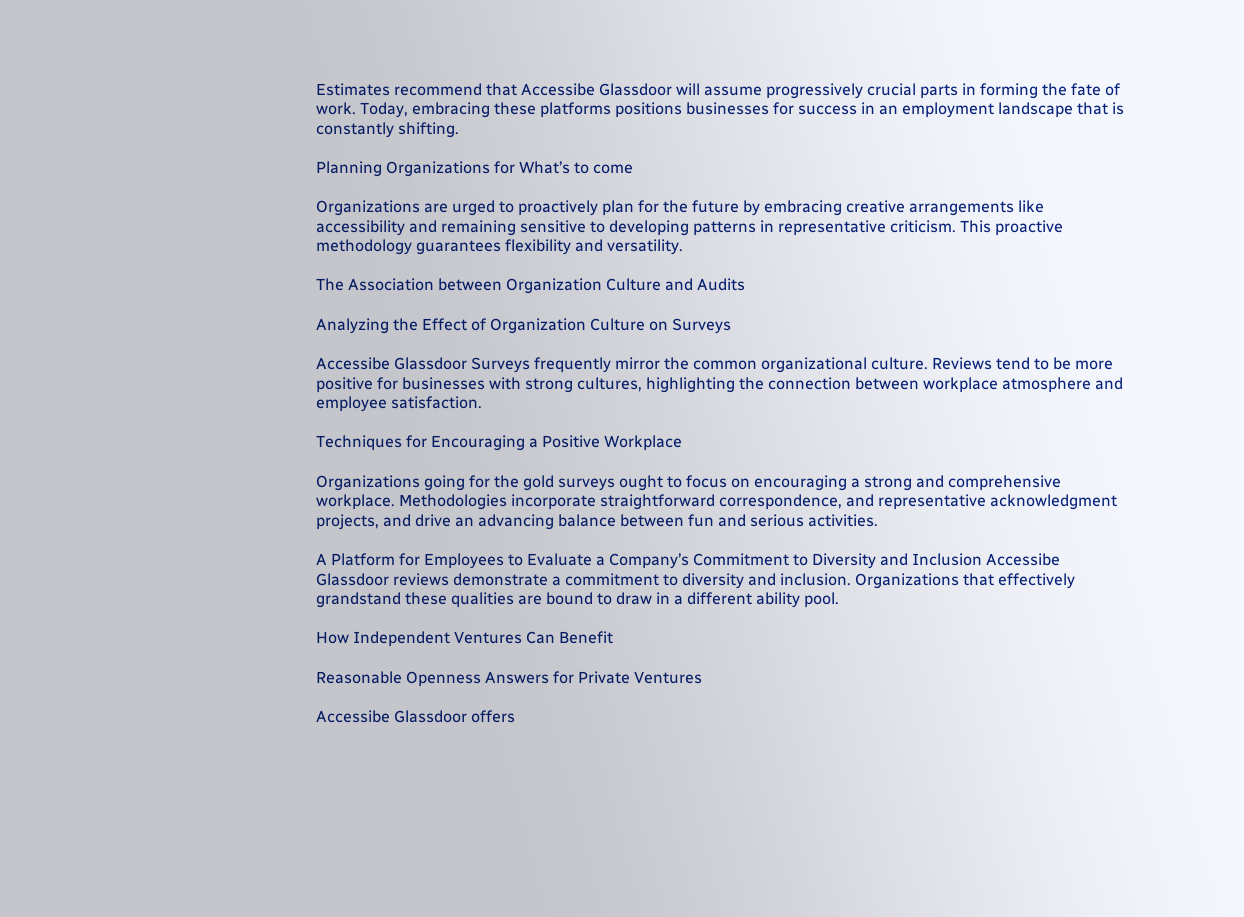Estimates recommend that Accessibe Glassdoor will assume progressively crucial parts in forming the fate of work. Today, embracing these platforms positions businesses for success in an employment landscape that is constantly shifting.

Planning Organizations for What’s to come

Organizations are urged to proactively plan for the future by embracing creative arrangements like accessibility and remaining sensitive to developing patterns in representative criticism. This proactive methodology guarantees flexibility and versatility.

The Association between Organization Culture and Audits

Analyzing the Effect of Organization Culture on Surveys

Accessibe Glassdoor Surveys frequently mirror the common organizational culture. Reviews tend to be more positive for businesses with strong cultures, highlighting the connection between workplace atmosphere and employee satisfaction.

Techniques for Encouraging a Positive Workplace

Organizations going for the gold surveys ought to focus on encouraging a strong and comprehensive workplace. Methodologies incorporate straightforward correspondence, and representative acknowledgment projects, and drive an advancing balance between fun and serious activities.

A Platform for Employees to Evaluate a Company’s Commitment to Diversity and Inclusion Accessibe Glassdoor reviews demonstrate a commitment to diversity and inclusion. Organizations that effectively grandstand these qualities are bound to draw in a different ability pool.

How Independent Ventures Can Benefit

Reasonable Openness Answers for Private Ventures

Accessibe Glassdoor offers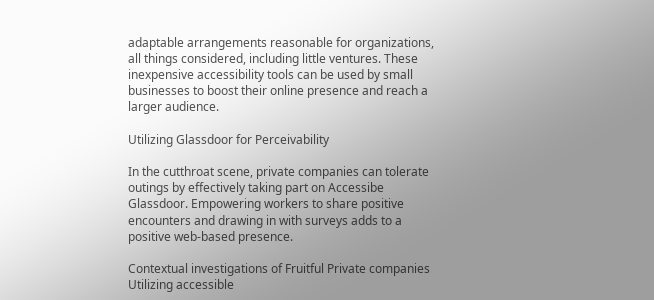adaptable arrangements reasonable for organizations, all things considered, including little ventures. These inexpensive accessibility tools can be used by small businesses to boost their online presence and reach a larger audience.

Utilizing Glassdoor for Perceivability

In the cutthroat scene, private companies can tolerate outings by effectively taking part on Accessibe Glassdoor. Empowering workers to share positive encounters and drawing in with surveys adds to a positive web-based presence.

Contextual investigations of Fruitful Private companies Utilizing accessible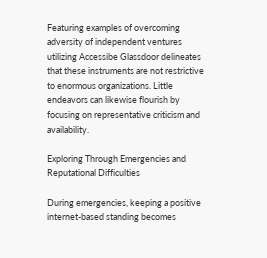Featuring examples of overcoming adversity of independent ventures utilizing Accessibe Glassdoor delineates that these instruments are not restrictive to enormous organizations. Little endeavors can likewise flourish by focusing on representative criticism and availability.

Exploring Through Emergencies and Reputational Difficulties

During emergencies, keeping a positive internet-based standing becomes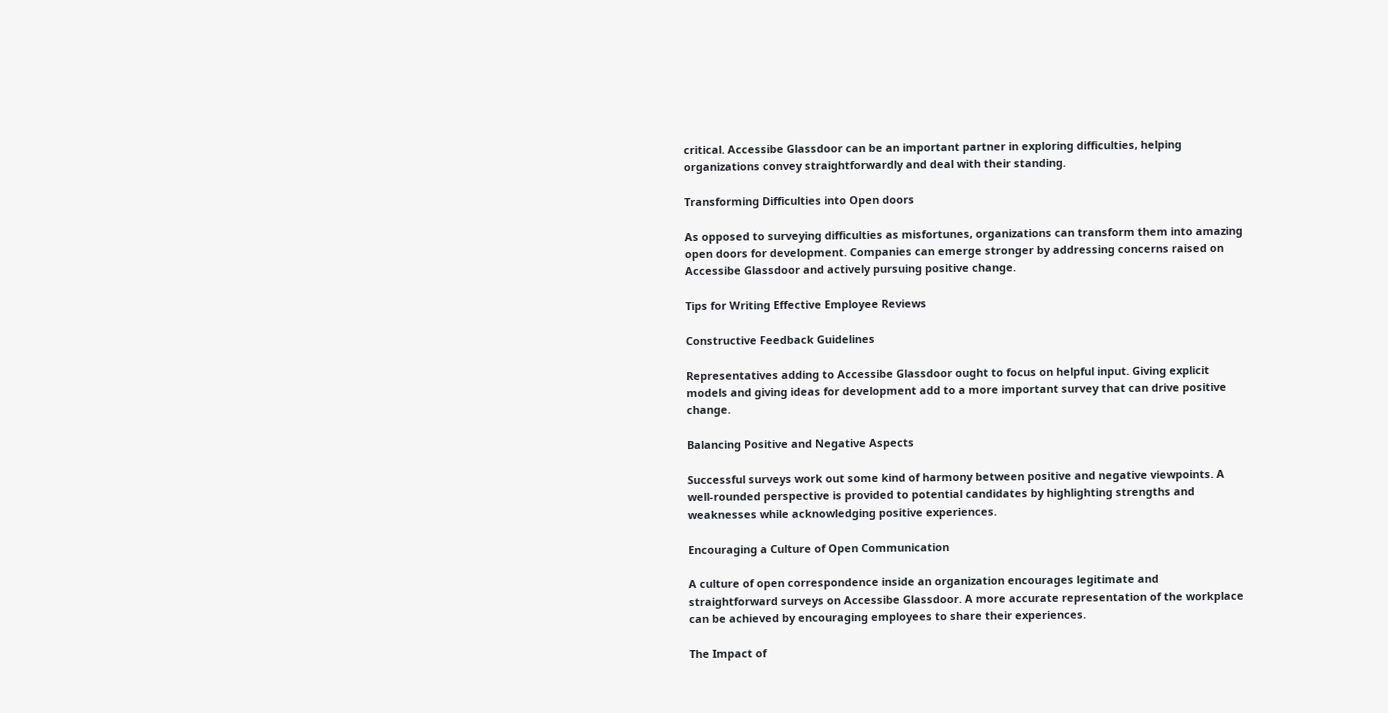critical. Accessibe Glassdoor can be an important partner in exploring difficulties, helping organizations convey straightforwardly and deal with their standing.

Transforming Difficulties into Open doors

As opposed to surveying difficulties as misfortunes, organizations can transform them into amazing open doors for development. Companies can emerge stronger by addressing concerns raised on Accessibe Glassdoor and actively pursuing positive change.

Tips for Writing Effective Employee Reviews

Constructive Feedback Guidelines

Representatives adding to Accessibe Glassdoor ought to focus on helpful input. Giving explicit models and giving ideas for development add to a more important survey that can drive positive change.

Balancing Positive and Negative Aspects

Successful surveys work out some kind of harmony between positive and negative viewpoints. A well-rounded perspective is provided to potential candidates by highlighting strengths and weaknesses while acknowledging positive experiences.

Encouraging a Culture of Open Communication

A culture of open correspondence inside an organization encourages legitimate and straightforward surveys on Accessibe Glassdoor. A more accurate representation of the workplace can be achieved by encouraging employees to share their experiences.

The Impact of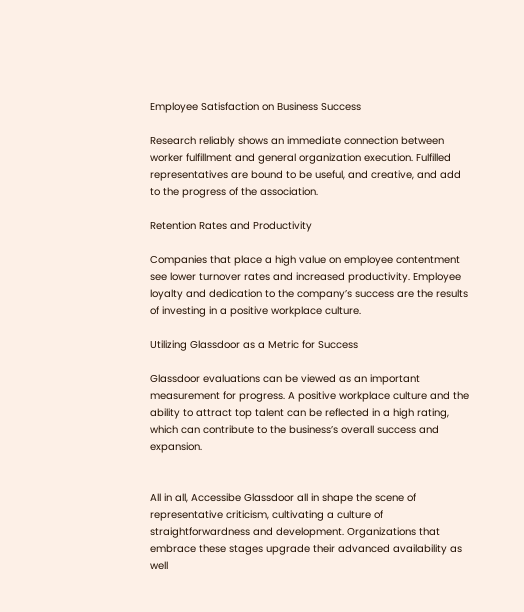Employee Satisfaction on Business Success

Research reliably shows an immediate connection between worker fulfillment and general organization execution. Fulfilled representatives are bound to be useful, and creative, and add to the progress of the association.

Retention Rates and Productivity

Companies that place a high value on employee contentment see lower turnover rates and increased productivity. Employee loyalty and dedication to the company’s success are the results of investing in a positive workplace culture.

Utilizing Glassdoor as a Metric for Success

Glassdoor evaluations can be viewed as an important measurement for progress. A positive workplace culture and the ability to attract top talent can be reflected in a high rating, which can contribute to the business’s overall success and expansion.


All in all, Accessibe Glassdoor all in shape the scene of representative criticism, cultivating a culture of straightforwardness and development. Organizations that embrace these stages upgrade their advanced availability as well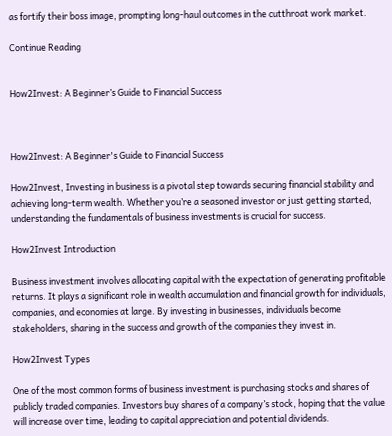as fortify their boss image, prompting long-haul outcomes in the cutthroat work market.

Continue Reading


How2Invest: A Beginner’s Guide to Financial Success



How2Invest: A Beginner's Guide to Financial Success

How2Invest, Investing in business is a pivotal step towards securing financial stability and achieving long-term wealth. Whether you’re a seasoned investor or just getting started, understanding the fundamentals of business investments is crucial for success.

How2Invest Introduction

Business investment involves allocating capital with the expectation of generating profitable returns. It plays a significant role in wealth accumulation and financial growth for individuals, companies, and economies at large. By investing in businesses, individuals become stakeholders, sharing in the success and growth of the companies they invest in.

How2Invest Types

One of the most common forms of business investment is purchasing stocks and shares of publicly traded companies. Investors buy shares of a company’s stock, hoping that the value will increase over time, leading to capital appreciation and potential dividends.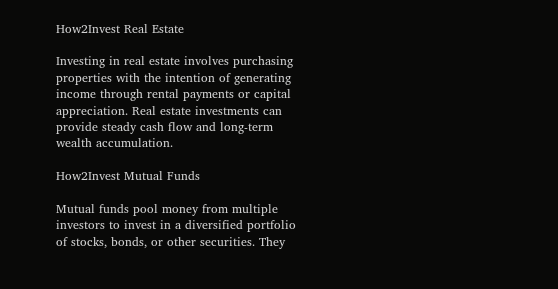How2Invest Real Estate

Investing in real estate involves purchasing properties with the intention of generating income through rental payments or capital appreciation. Real estate investments can provide steady cash flow and long-term wealth accumulation.

How2Invest Mutual Funds

Mutual funds pool money from multiple investors to invest in a diversified portfolio of stocks, bonds, or other securities. They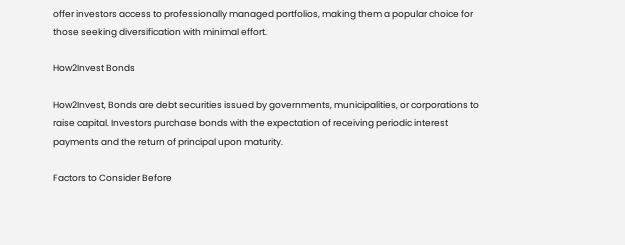offer investors access to professionally managed portfolios, making them a popular choice for those seeking diversification with minimal effort.

How2Invest Bonds

How2Invest, Bonds are debt securities issued by governments, municipalities, or corporations to raise capital. Investors purchase bonds with the expectation of receiving periodic interest payments and the return of principal upon maturity.

Factors to Consider Before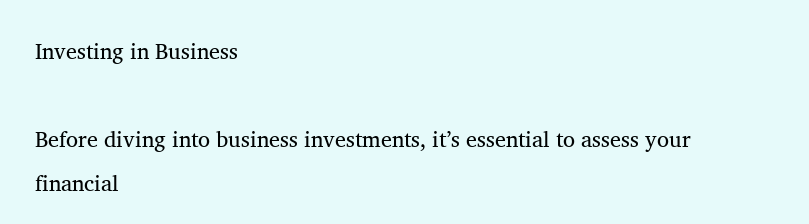Investing in Business

Before diving into business investments, it’s essential to assess your financial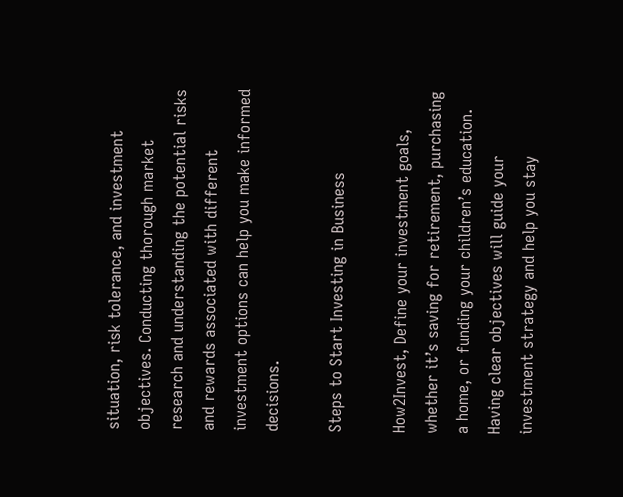situation, risk tolerance, and investment objectives. Conducting thorough market research and understanding the potential risks and rewards associated with different investment options can help you make informed decisions.

Steps to Start Investing in Business

How2Invest, Define your investment goals, whether it’s saving for retirement, purchasing a home, or funding your children’s education. Having clear objectives will guide your investment strategy and help you stay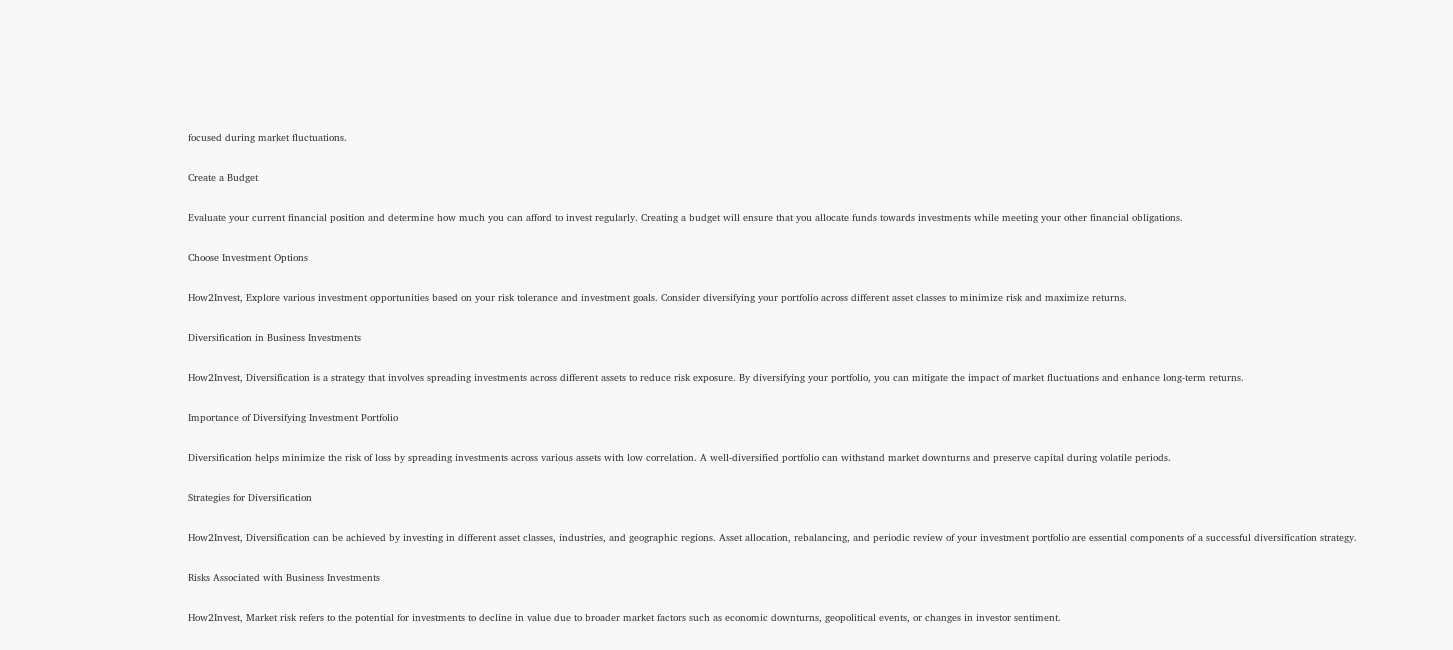focused during market fluctuations.

Create a Budget

Evaluate your current financial position and determine how much you can afford to invest regularly. Creating a budget will ensure that you allocate funds towards investments while meeting your other financial obligations.

Choose Investment Options

How2Invest, Explore various investment opportunities based on your risk tolerance and investment goals. Consider diversifying your portfolio across different asset classes to minimize risk and maximize returns.

Diversification in Business Investments

How2Invest, Diversification is a strategy that involves spreading investments across different assets to reduce risk exposure. By diversifying your portfolio, you can mitigate the impact of market fluctuations and enhance long-term returns.

Importance of Diversifying Investment Portfolio

Diversification helps minimize the risk of loss by spreading investments across various assets with low correlation. A well-diversified portfolio can withstand market downturns and preserve capital during volatile periods.

Strategies for Diversification

How2Invest, Diversification can be achieved by investing in different asset classes, industries, and geographic regions. Asset allocation, rebalancing, and periodic review of your investment portfolio are essential components of a successful diversification strategy.

Risks Associated with Business Investments

How2Invest, Market risk refers to the potential for investments to decline in value due to broader market factors such as economic downturns, geopolitical events, or changes in investor sentiment.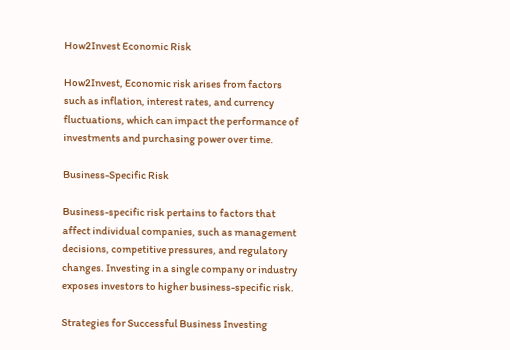How2Invest Economic Risk

How2Invest, Economic risk arises from factors such as inflation, interest rates, and currency fluctuations, which can impact the performance of investments and purchasing power over time.

Business-Specific Risk

Business-specific risk pertains to factors that affect individual companies, such as management decisions, competitive pressures, and regulatory changes. Investing in a single company or industry exposes investors to higher business-specific risk.

Strategies for Successful Business Investing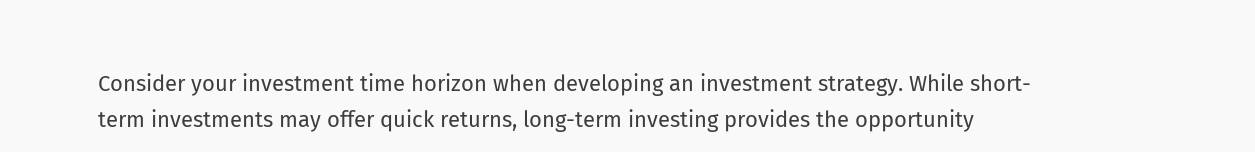Consider your investment time horizon when developing an investment strategy. While short-term investments may offer quick returns, long-term investing provides the opportunity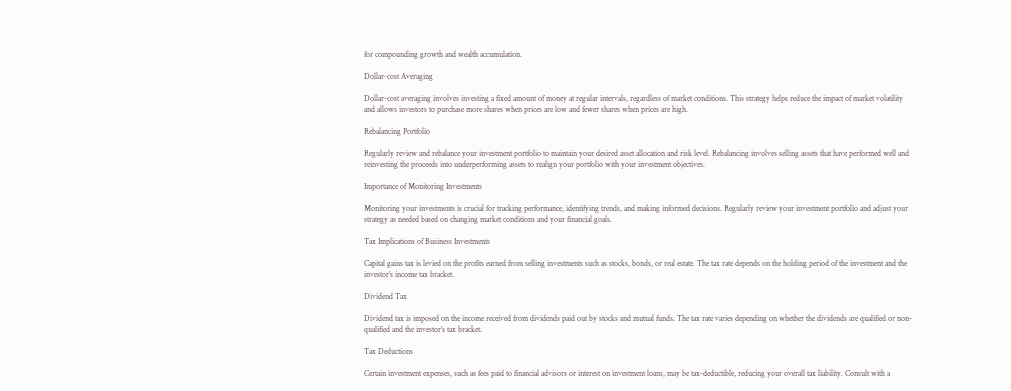for compounding growth and wealth accumulation.

Dollar-cost Averaging

Dollar-cost averaging involves investing a fixed amount of money at regular intervals, regardless of market conditions. This strategy helps reduce the impact of market volatility and allows investors to purchase more shares when prices are low and fewer shares when prices are high.

Rebalancing Portfolio

Regularly review and rebalance your investment portfolio to maintain your desired asset allocation and risk level. Rebalancing involves selling assets that have performed well and reinvesting the proceeds into underperforming assets to realign your portfolio with your investment objectives.

Importance of Monitoring Investments

Monitoring your investments is crucial for tracking performance, identifying trends, and making informed decisions. Regularly review your investment portfolio and adjust your strategy as needed based on changing market conditions and your financial goals.

Tax Implications of Business Investments

Capital gains tax is levied on the profits earned from selling investments such as stocks, bonds, or real estate. The tax rate depends on the holding period of the investment and the investor’s income tax bracket.

Dividend Tax

Dividend tax is imposed on the income received from dividends paid out by stocks and mutual funds. The tax rate varies depending on whether the dividends are qualified or non-qualified and the investor’s tax bracket.

Tax Deductions

Certain investment expenses, such as fees paid to financial advisors or interest on investment loans, may be tax-deductible, reducing your overall tax liability. Consult with a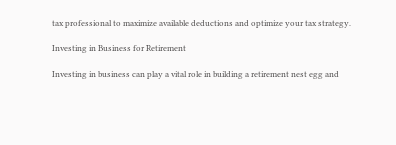tax professional to maximize available deductions and optimize your tax strategy.

Investing in Business for Retirement

Investing in business can play a vital role in building a retirement nest egg and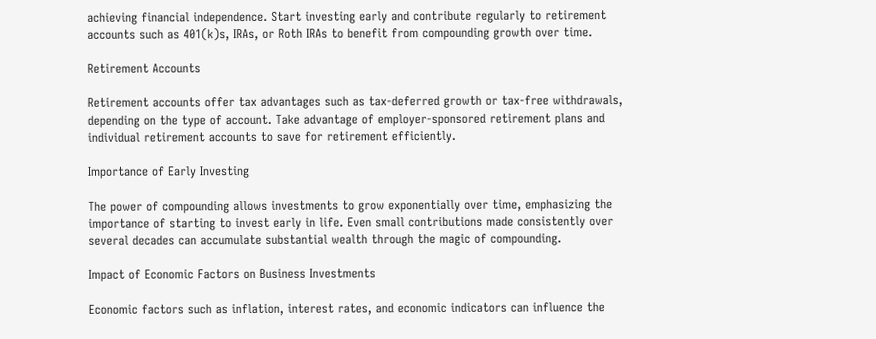achieving financial independence. Start investing early and contribute regularly to retirement accounts such as 401(k)s, IRAs, or Roth IRAs to benefit from compounding growth over time.

Retirement Accounts

Retirement accounts offer tax advantages such as tax-deferred growth or tax-free withdrawals, depending on the type of account. Take advantage of employer-sponsored retirement plans and individual retirement accounts to save for retirement efficiently.

Importance of Early Investing

The power of compounding allows investments to grow exponentially over time, emphasizing the importance of starting to invest early in life. Even small contributions made consistently over several decades can accumulate substantial wealth through the magic of compounding.

Impact of Economic Factors on Business Investments

Economic factors such as inflation, interest rates, and economic indicators can influence the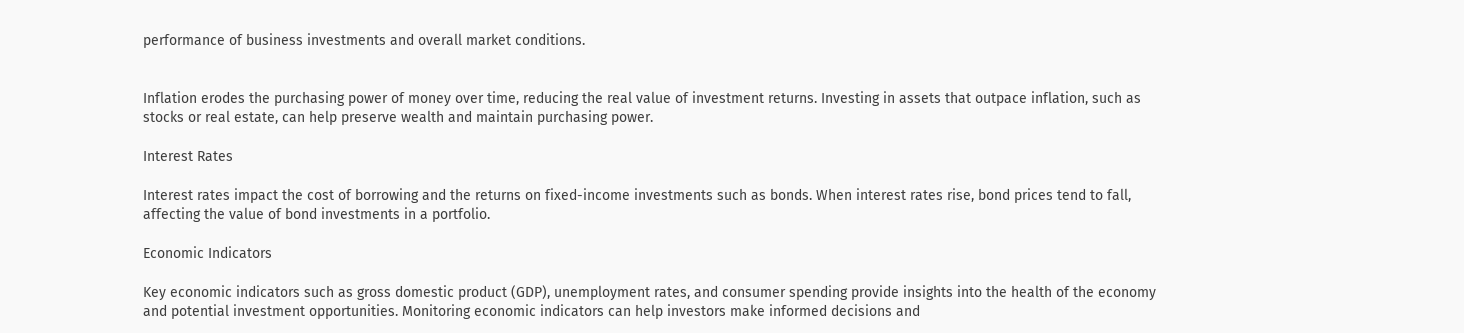performance of business investments and overall market conditions.


Inflation erodes the purchasing power of money over time, reducing the real value of investment returns. Investing in assets that outpace inflation, such as stocks or real estate, can help preserve wealth and maintain purchasing power.

Interest Rates

Interest rates impact the cost of borrowing and the returns on fixed-income investments such as bonds. When interest rates rise, bond prices tend to fall, affecting the value of bond investments in a portfolio.

Economic Indicators

Key economic indicators such as gross domestic product (GDP), unemployment rates, and consumer spending provide insights into the health of the economy and potential investment opportunities. Monitoring economic indicators can help investors make informed decisions and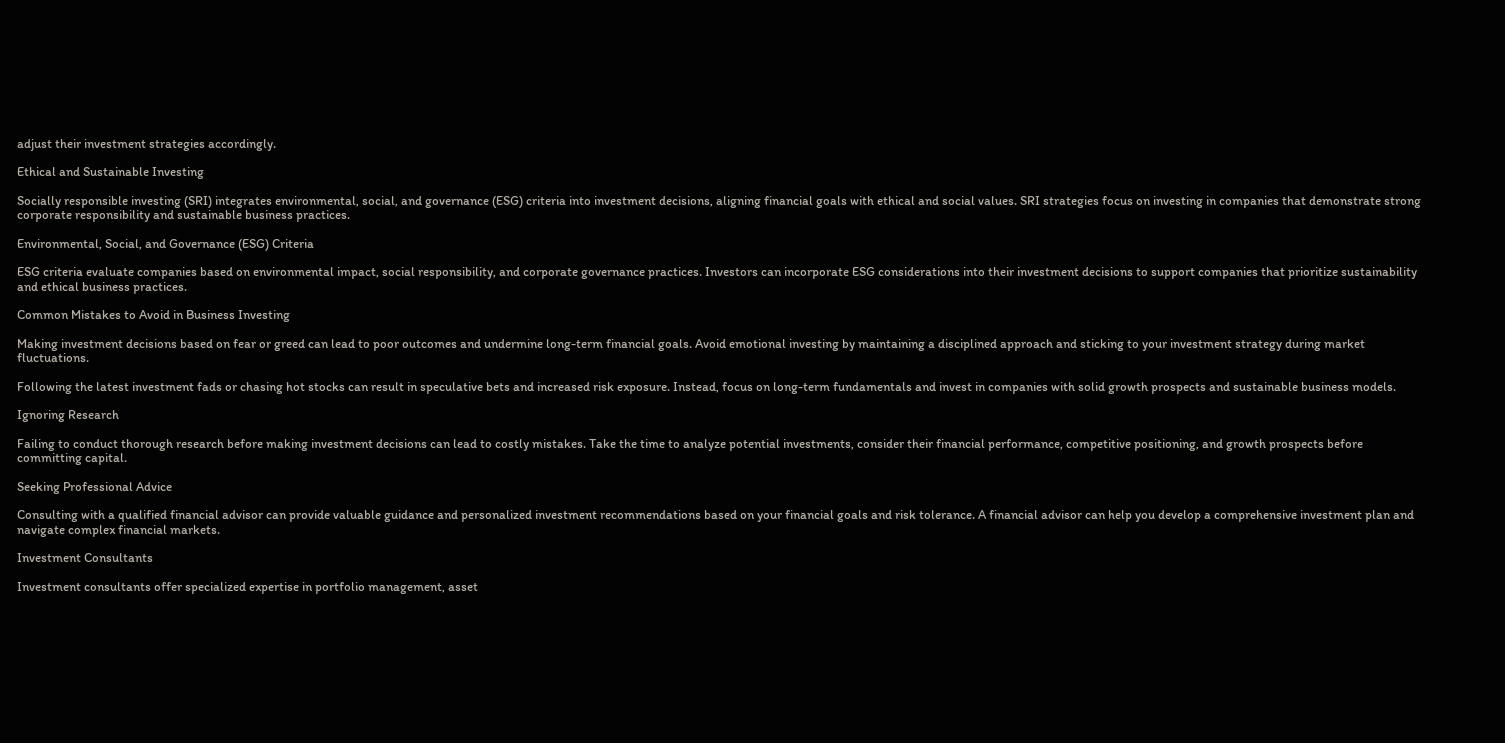adjust their investment strategies accordingly.

Ethical and Sustainable Investing

Socially responsible investing (SRI) integrates environmental, social, and governance (ESG) criteria into investment decisions, aligning financial goals with ethical and social values. SRI strategies focus on investing in companies that demonstrate strong corporate responsibility and sustainable business practices.

Environmental, Social, and Governance (ESG) Criteria

ESG criteria evaluate companies based on environmental impact, social responsibility, and corporate governance practices. Investors can incorporate ESG considerations into their investment decisions to support companies that prioritize sustainability and ethical business practices.

Common Mistakes to Avoid in Business Investing

Making investment decisions based on fear or greed can lead to poor outcomes and undermine long-term financial goals. Avoid emotional investing by maintaining a disciplined approach and sticking to your investment strategy during market fluctuations.

Following the latest investment fads or chasing hot stocks can result in speculative bets and increased risk exposure. Instead, focus on long-term fundamentals and invest in companies with solid growth prospects and sustainable business models.

Ignoring Research

Failing to conduct thorough research before making investment decisions can lead to costly mistakes. Take the time to analyze potential investments, consider their financial performance, competitive positioning, and growth prospects before committing capital.

Seeking Professional Advice

Consulting with a qualified financial advisor can provide valuable guidance and personalized investment recommendations based on your financial goals and risk tolerance. A financial advisor can help you develop a comprehensive investment plan and navigate complex financial markets.

Investment Consultants

Investment consultants offer specialized expertise in portfolio management, asset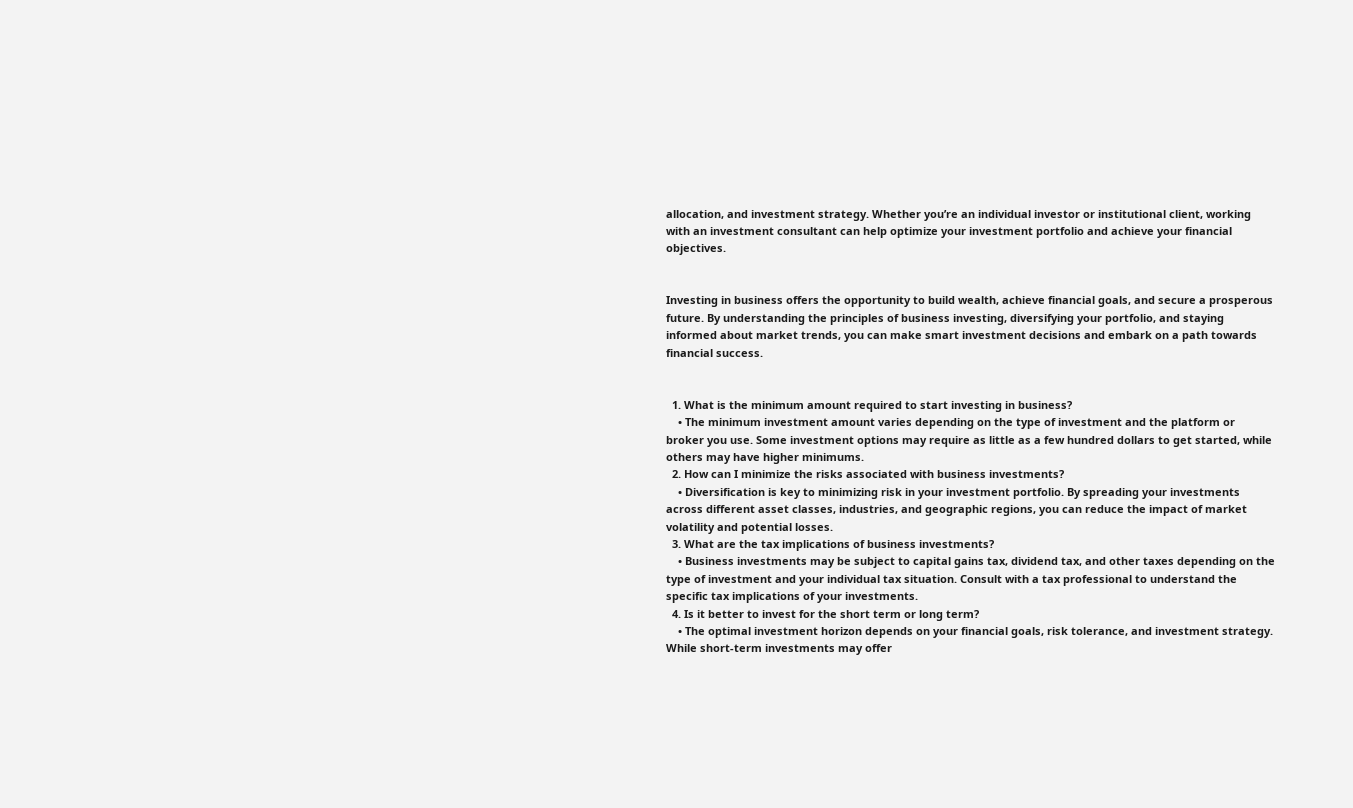allocation, and investment strategy. Whether you’re an individual investor or institutional client, working with an investment consultant can help optimize your investment portfolio and achieve your financial objectives.


Investing in business offers the opportunity to build wealth, achieve financial goals, and secure a prosperous future. By understanding the principles of business investing, diversifying your portfolio, and staying informed about market trends, you can make smart investment decisions and embark on a path towards financial success.


  1. What is the minimum amount required to start investing in business?
    • The minimum investment amount varies depending on the type of investment and the platform or broker you use. Some investment options may require as little as a few hundred dollars to get started, while others may have higher minimums.
  2. How can I minimize the risks associated with business investments?
    • Diversification is key to minimizing risk in your investment portfolio. By spreading your investments across different asset classes, industries, and geographic regions, you can reduce the impact of market volatility and potential losses.
  3. What are the tax implications of business investments?
    • Business investments may be subject to capital gains tax, dividend tax, and other taxes depending on the type of investment and your individual tax situation. Consult with a tax professional to understand the specific tax implications of your investments.
  4. Is it better to invest for the short term or long term?
    • The optimal investment horizon depends on your financial goals, risk tolerance, and investment strategy. While short-term investments may offer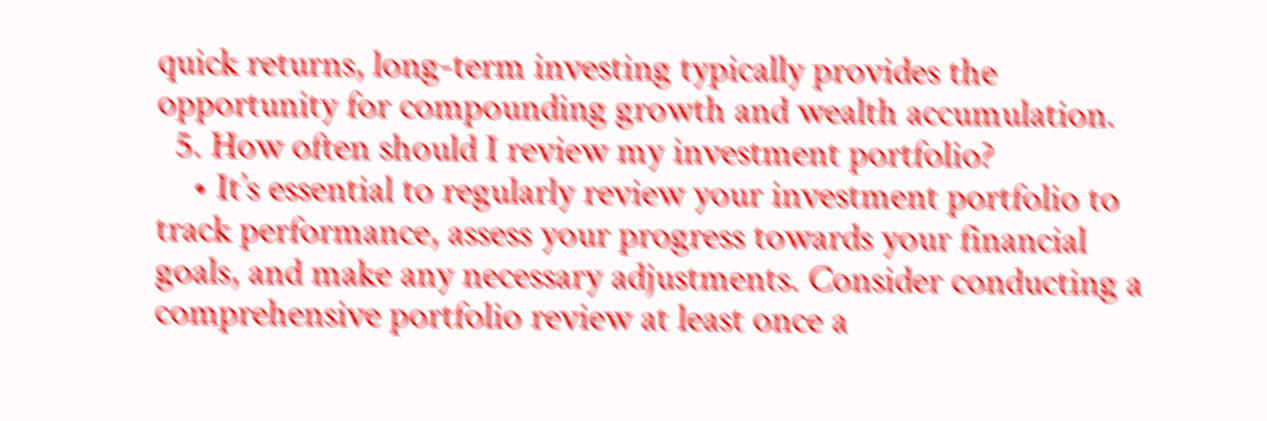quick returns, long-term investing typically provides the opportunity for compounding growth and wealth accumulation.
  5. How often should I review my investment portfolio?
    • It’s essential to regularly review your investment portfolio to track performance, assess your progress towards your financial goals, and make any necessary adjustments. Consider conducting a comprehensive portfolio review at least once a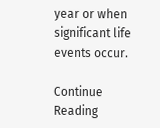year or when significant life events occur.

Continue Reading